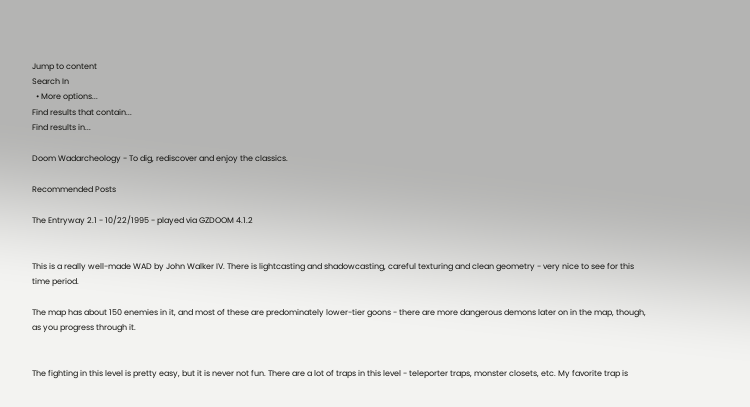Jump to content
Search In
  • More options...
Find results that contain...
Find results in...

Doom Wadarcheology - To dig, rediscover and enjoy the classics.

Recommended Posts

The Entryway 2.1 - 10/22/1995 - played via GZDOOM 4.1.2


This is a really well-made WAD by John Walker IV. There is lightcasting and shadowcasting, careful texturing and clean geometry - very nice to see for this time period.

The map has about 150 enemies in it, and most of these are predominately lower-tier goons - there are more dangerous demons later on in the map, though, as you progress through it.


The fighting in this level is pretty easy, but it is never not fun. There are a lot of traps in this level - teleporter traps, monster closets, etc. My favorite trap is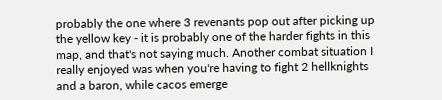probably the one where 3 revenants pop out after picking up the yellow key - it is probably one of the harder fights in this map, and that's not saying much. Another combat situation I really enjoyed was when you're having to fight 2 hellknights and a baron, while cacos emerge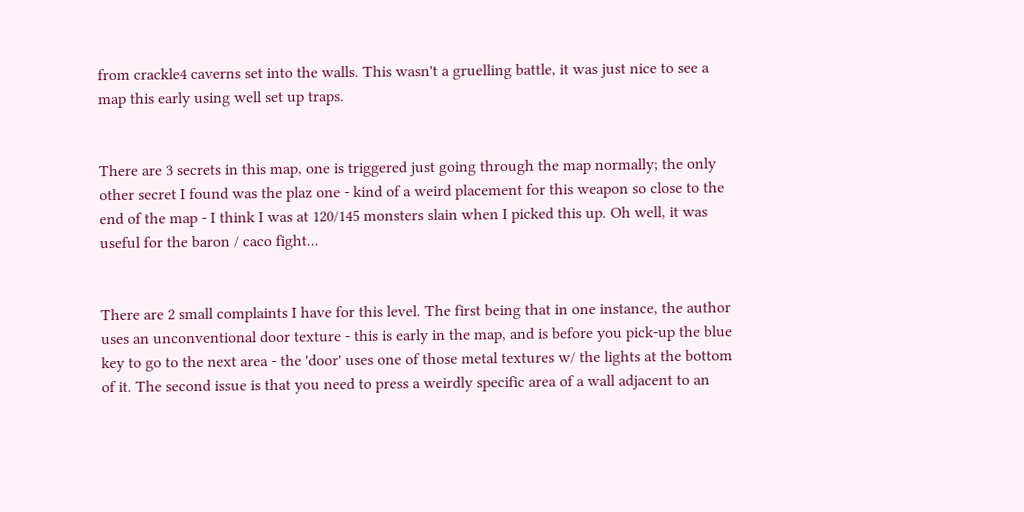from crackle4 caverns set into the walls. This wasn't a gruelling battle, it was just nice to see a map this early using well set up traps.


There are 3 secrets in this map, one is triggered just going through the map normally; the only other secret I found was the plaz one - kind of a weird placement for this weapon so close to the end of the map - I think I was at 120/145 monsters slain when I picked this up. Oh well, it was useful for the baron / caco fight...


There are 2 small complaints I have for this level. The first being that in one instance, the author uses an unconventional door texture - this is early in the map, and is before you pick-up the blue key to go to the next area - the 'door' uses one of those metal textures w/ the lights at the bottom of it. The second issue is that you need to press a weirdly specific area of a wall adjacent to an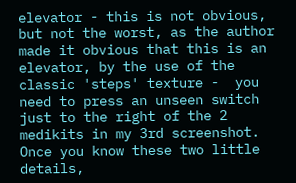elevator - this is not obvious, but not the worst, as the author made it obvious that this is an elevator, by the use of the classic 'steps' texture -  you need to press an unseen switch just to the right of the 2 medikits in my 3rd screenshot. Once you know these two little details,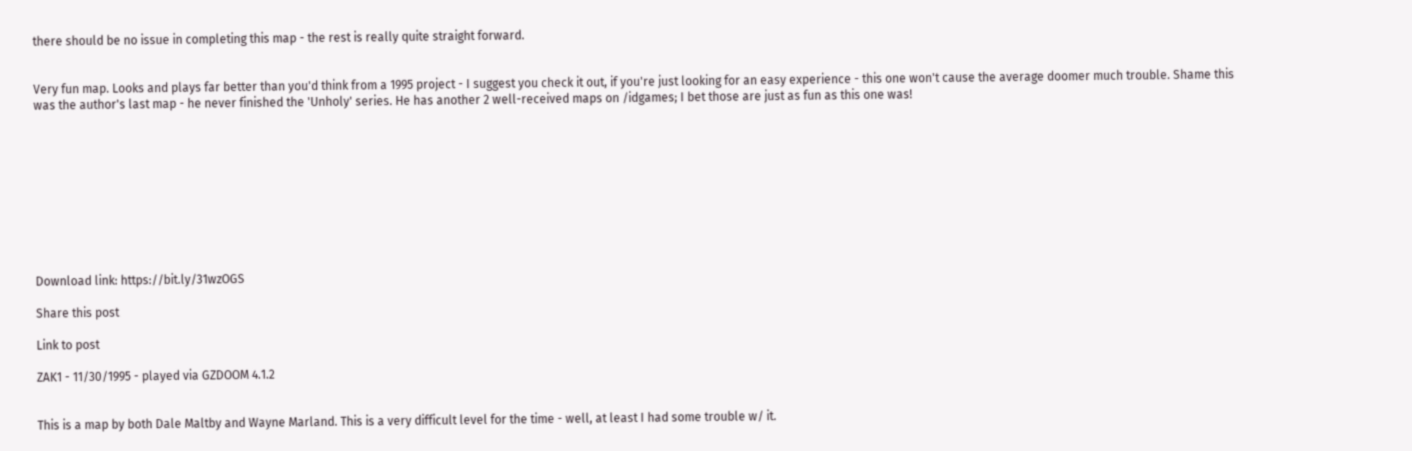there should be no issue in completing this map - the rest is really quite straight forward.


Very fun map. Looks and plays far better than you'd think from a 1995 project - I suggest you check it out, if you're just looking for an easy experience - this one won't cause the average doomer much trouble. Shame this was the author's last map - he never finished the 'Unholy' series. He has another 2 well-received maps on /idgames; I bet those are just as fun as this one was!










Download link: https://bit.ly/31wzOGS

Share this post

Link to post

ZAK1 - 11/30/1995 - played via GZDOOM 4.1.2


This is a map by both Dale Maltby and Wayne Marland. This is a very difficult level for the time - well, at least I had some trouble w/ it.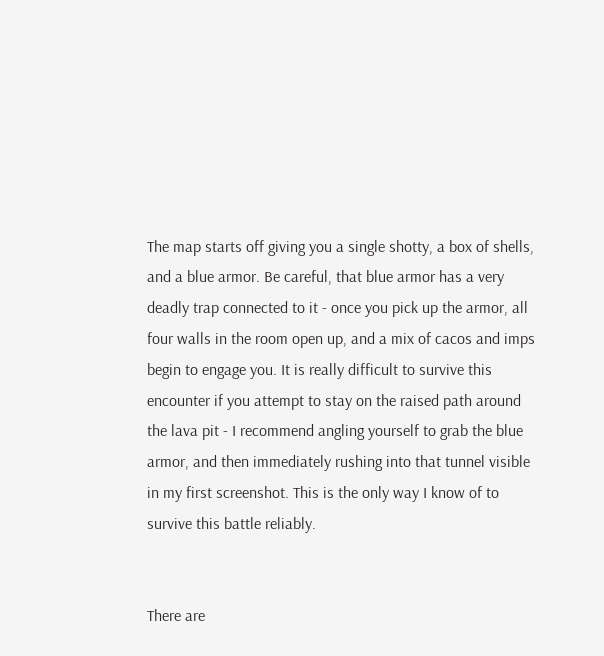The map starts off giving you a single shotty, a box of shells, and a blue armor. Be careful, that blue armor has a very deadly trap connected to it - once you pick up the armor, all four walls in the room open up, and a mix of cacos and imps begin to engage you. It is really difficult to survive this encounter if you attempt to stay on the raised path around the lava pit - I recommend angling yourself to grab the blue armor, and then immediately rushing into that tunnel visible in my first screenshot. This is the only way I know of to survive this battle reliably.


There are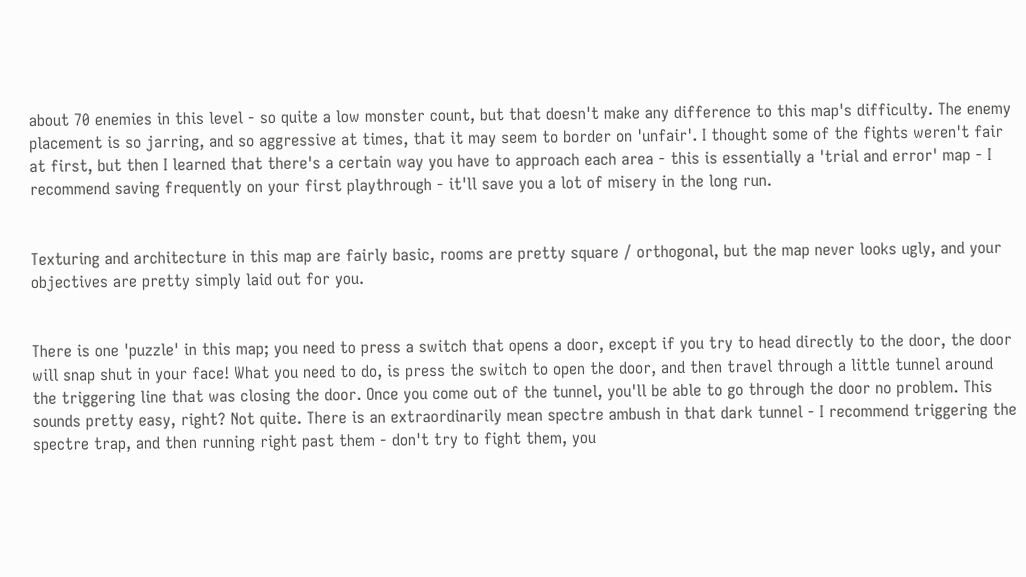about 70 enemies in this level - so quite a low monster count, but that doesn't make any difference to this map's difficulty. The enemy placement is so jarring, and so aggressive at times, that it may seem to border on 'unfair'. I thought some of the fights weren't fair at first, but then I learned that there's a certain way you have to approach each area - this is essentially a 'trial and error' map - I recommend saving frequently on your first playthrough - it'll save you a lot of misery in the long run.


Texturing and architecture in this map are fairly basic, rooms are pretty square / orthogonal, but the map never looks ugly, and your objectives are pretty simply laid out for you.


There is one 'puzzle' in this map; you need to press a switch that opens a door, except if you try to head directly to the door, the door will snap shut in your face! What you need to do, is press the switch to open the door, and then travel through a little tunnel around the triggering line that was closing the door. Once you come out of the tunnel, you'll be able to go through the door no problem. This sounds pretty easy, right? Not quite. There is an extraordinarily mean spectre ambush in that dark tunnel - I recommend triggering the spectre trap, and then running right past them - don't try to fight them, you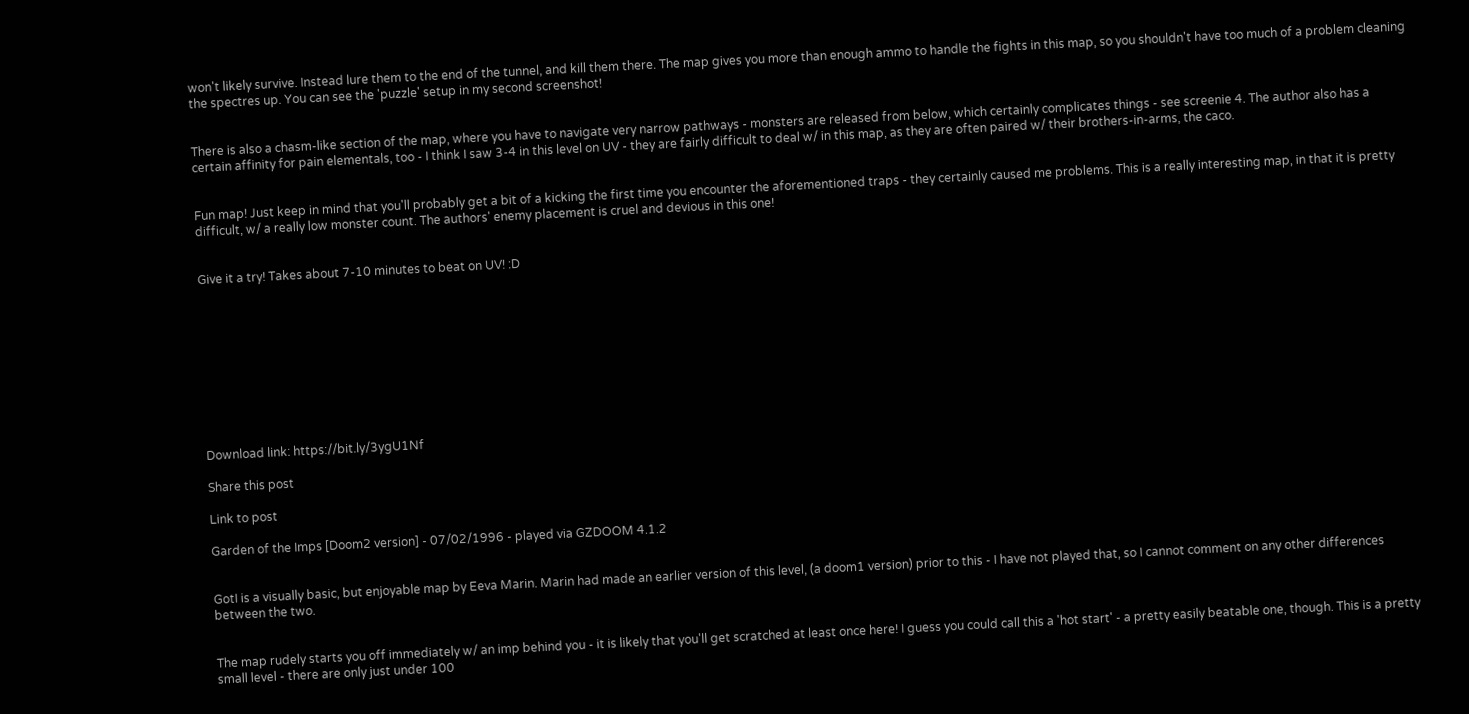won't likely survive. Instead lure them to the end of the tunnel, and kill them there. The map gives you more than enough ammo to handle the fights in this map, so you shouldn't have too much of a problem cleaning the spectres up. You can see the 'puzzle' setup in my second screenshot!


There is also a chasm-like section of the map, where you have to navigate very narrow pathways - monsters are released from below, which certainly complicates things - see screenie 4. The author also has a certain affinity for pain elementals, too - I think I saw 3-4 in this level on UV - they are fairly difficult to deal w/ in this map, as they are often paired w/ their brothers-in-arms, the caco.


Fun map! Just keep in mind that you'll probably get a bit of a kicking the first time you encounter the aforementioned traps - they certainly caused me problems. This is a really interesting map, in that it is pretty difficult, w/ a really low monster count. The authors' enemy placement is cruel and devious in this one!


Give it a try! Takes about 7-10 minutes to beat on UV! :D










Download link: https://bit.ly/3ygU1Nf

Share this post

Link to post

Garden of the Imps [Doom2 version] - 07/02/1996 - played via GZDOOM 4.1.2


GotI is a visually basic, but enjoyable map by Eeva Marin. Marin had made an earlier version of this level, (a doom1 version) prior to this - I have not played that, so I cannot comment on any other differences between the two.


The map rudely starts you off immediately w/ an imp behind you - it is likely that you'll get scratched at least once here! I guess you could call this a 'hot start' - a pretty easily beatable one, though. This is a pretty small level - there are only just under 100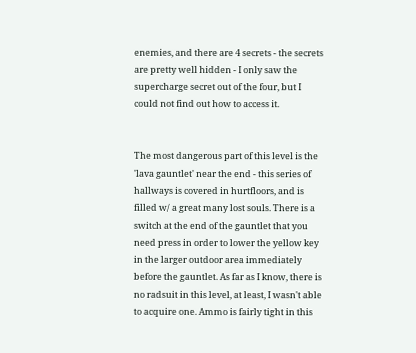enemies, and there are 4 secrets - the secrets are pretty well hidden - I only saw the supercharge secret out of the four, but I could not find out how to access it.


The most dangerous part of this level is the 'lava gauntlet' near the end - this series of hallways is covered in hurtfloors, and is filled w/ a great many lost souls. There is a switch at the end of the gauntlet that you need press in order to lower the yellow key in the larger outdoor area immediately before the gauntlet. As far as I know, there is no radsuit in this level, at least, I wasn't able to acquire one. Ammo is fairly tight in this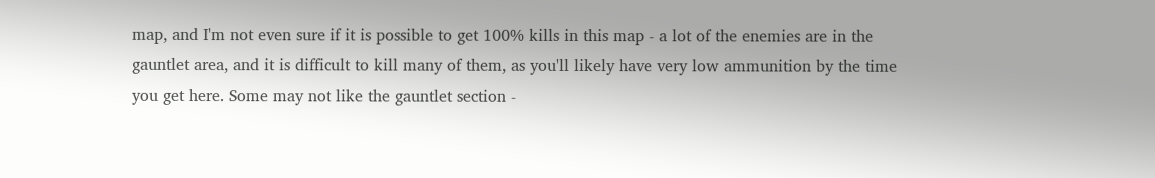map, and I'm not even sure if it is possible to get 100% kills in this map - a lot of the enemies are in the gauntlet area, and it is difficult to kill many of them, as you'll likely have very low ammunition by the time you get here. Some may not like the gauntlet section -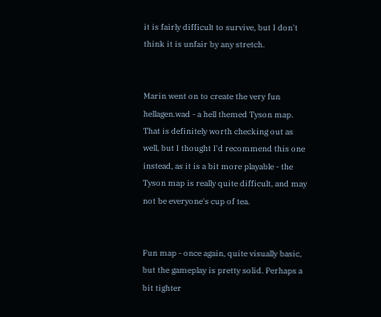it is fairly difficult to survive, but I don't think it is unfair by any stretch.


Marin went on to create the very fun hellagen.wad - a hell themed Tyson map. That is definitely worth checking out as well, but I thought I'd recommend this one instead, as it is a bit more playable - the Tyson map is really quite difficult, and may not be everyone's cup of tea.


Fun map - once again, quite visually basic, but the gameplay is pretty solid. Perhaps a bit tighter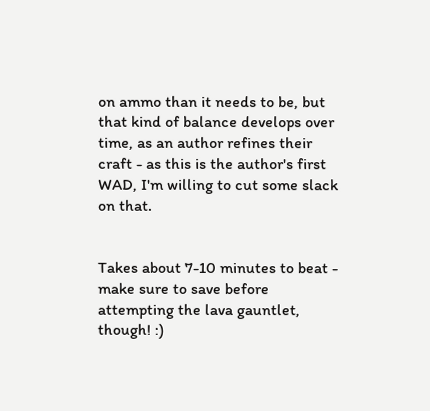on ammo than it needs to be, but that kind of balance develops over time, as an author refines their craft - as this is the author's first WAD, I'm willing to cut some slack on that.


Takes about 7-10 minutes to beat - make sure to save before attempting the lava gauntlet, though! :)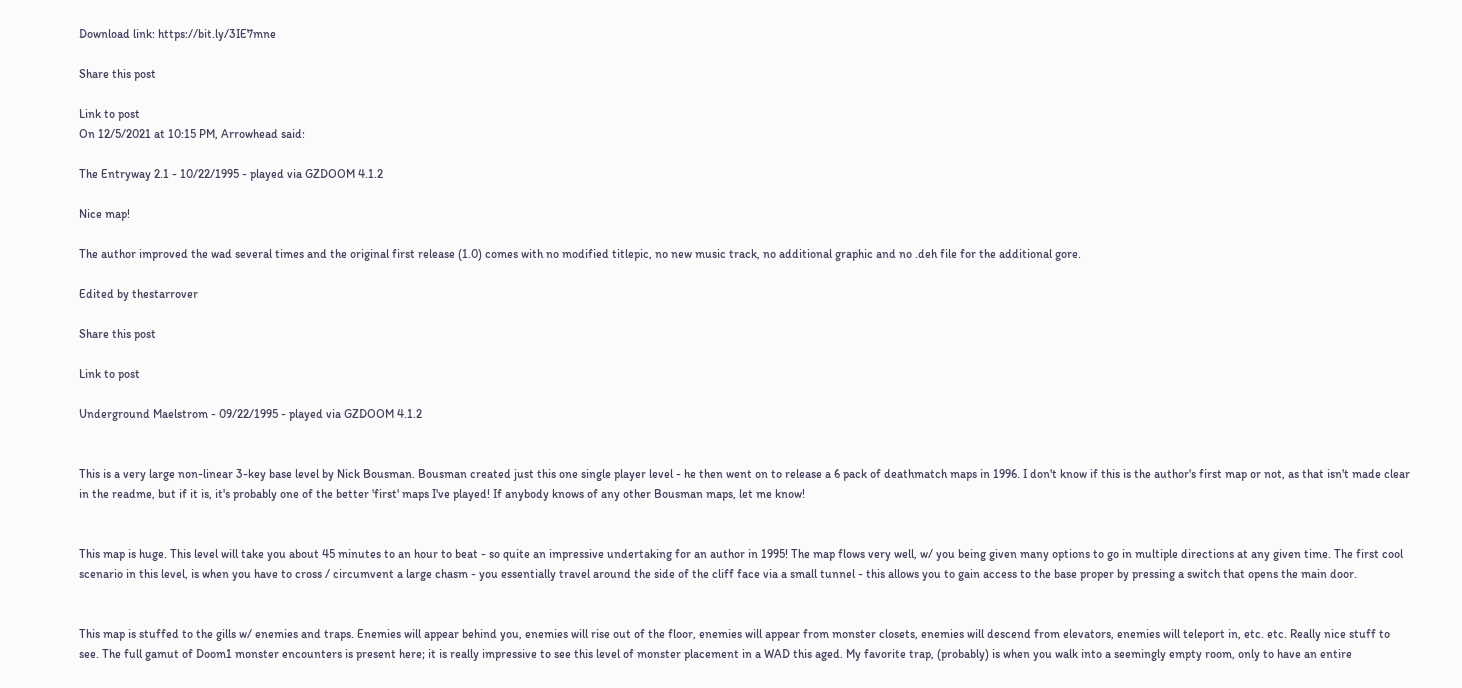Download link: https://bit.ly/3IE7mne

Share this post

Link to post
On 12/5/2021 at 10:15 PM, Arrowhead said:

The Entryway 2.1 - 10/22/1995 - played via GZDOOM 4.1.2

Nice map!

The author improved the wad several times and the original first release (1.0) comes with no modified titlepic, no new music track, no additional graphic and no .deh file for the additional gore.

Edited by thestarrover

Share this post

Link to post

Underground Maelstrom - 09/22/1995 - played via GZDOOM 4.1.2


This is a very large non-linear 3-key base level by Nick Bousman. Bousman created just this one single player level - he then went on to release a 6 pack of deathmatch maps in 1996. I don't know if this is the author's first map or not, as that isn't made clear in the readme, but if it is, it's probably one of the better 'first' maps I've played! If anybody knows of any other Bousman maps, let me know!


This map is huge. This level will take you about 45 minutes to an hour to beat - so quite an impressive undertaking for an author in 1995! The map flows very well, w/ you being given many options to go in multiple directions at any given time. The first cool scenario in this level, is when you have to cross / circumvent a large chasm - you essentially travel around the side of the cliff face via a small tunnel - this allows you to gain access to the base proper by pressing a switch that opens the main door.


This map is stuffed to the gills w/ enemies and traps. Enemies will appear behind you, enemies will rise out of the floor, enemies will appear from monster closets, enemies will descend from elevators, enemies will teleport in, etc. etc. Really nice stuff to see. The full gamut of Doom1 monster encounters is present here; it is really impressive to see this level of monster placement in a WAD this aged. My favorite trap, (probably) is when you walk into a seemingly empty room, only to have an entire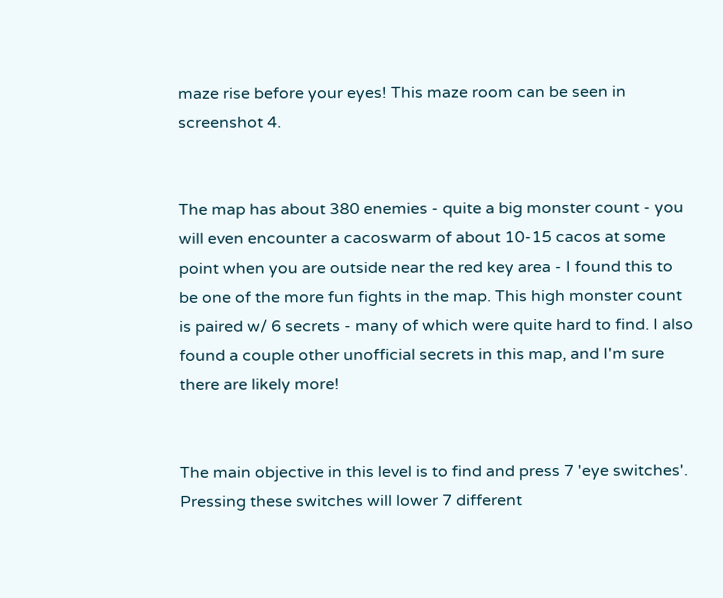maze rise before your eyes! This maze room can be seen in screenshot 4.


The map has about 380 enemies - quite a big monster count - you will even encounter a cacoswarm of about 10-15 cacos at some point when you are outside near the red key area - I found this to be one of the more fun fights in the map. This high monster count is paired w/ 6 secrets - many of which were quite hard to find. I also found a couple other unofficial secrets in this map, and I'm sure there are likely more!


The main objective in this level is to find and press 7 'eye switches'. Pressing these switches will lower 7 different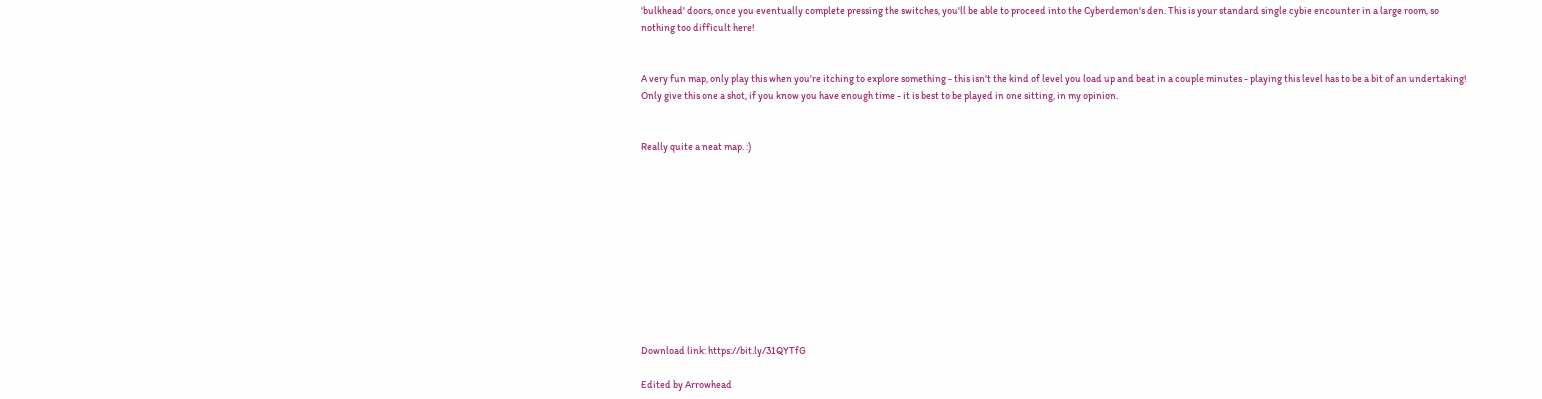'bulkhead' doors, once you eventually complete pressing the switches, you'll be able to proceed into the Cyberdemon's den. This is your standard single cybie encounter in a large room, so nothing too difficult here!


A very fun map, only play this when you're itching to explore something - this isn't the kind of level you load up and beat in a couple minutes - playing this level has to be a bit of an undertaking! Only give this one a shot, if you know you have enough time - it is best to be played in one sitting, in my opinion.


Really quite a neat map. :)











Download link: https://bit.ly/31QYTfG

Edited by Arrowhead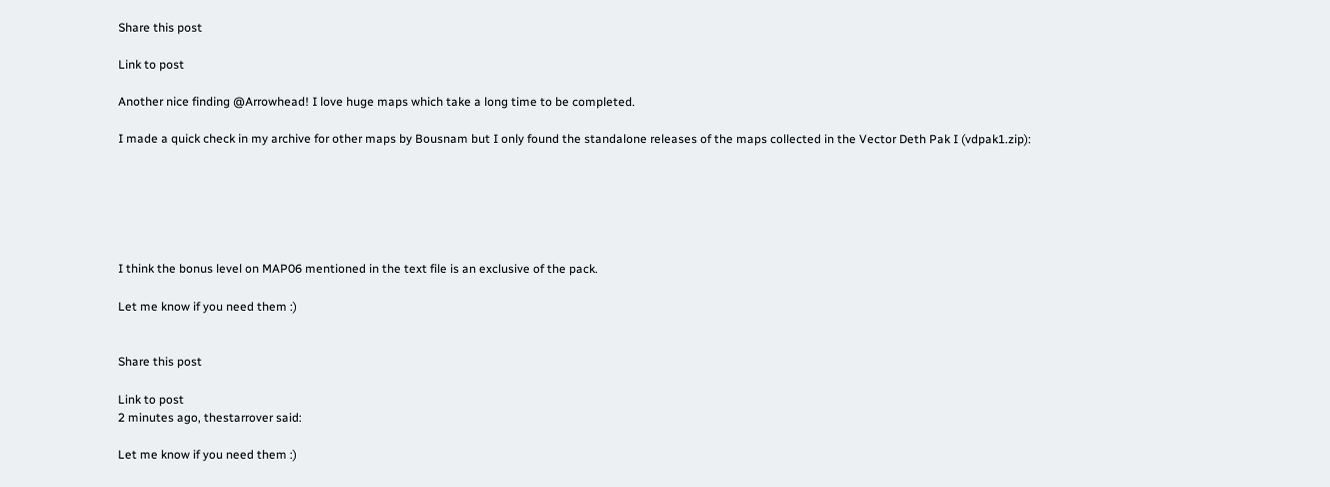Share this post

Link to post

Another nice finding @Arrowhead! I love huge maps which take a long time to be completed.

I made a quick check in my archive for other maps by Bousnam but I only found the standalone releases of the maps collected in the Vector Deth Pak I (vdpak1.zip):






I think the bonus level on MAP06 mentioned in the text file is an exclusive of the pack.

Let me know if you need them :)


Share this post

Link to post
2 minutes ago, thestarrover said:

Let me know if you need them :)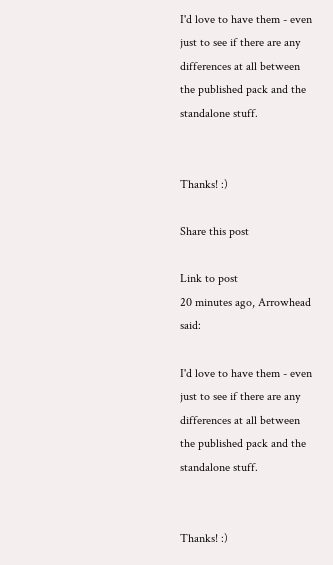I'd love to have them - even just to see if there are any differences at all between the published pack and the standalone stuff.


Thanks! :)

Share this post

Link to post
20 minutes ago, Arrowhead said:

I'd love to have them - even just to see if there are any differences at all between the published pack and the standalone stuff.


Thanks! :)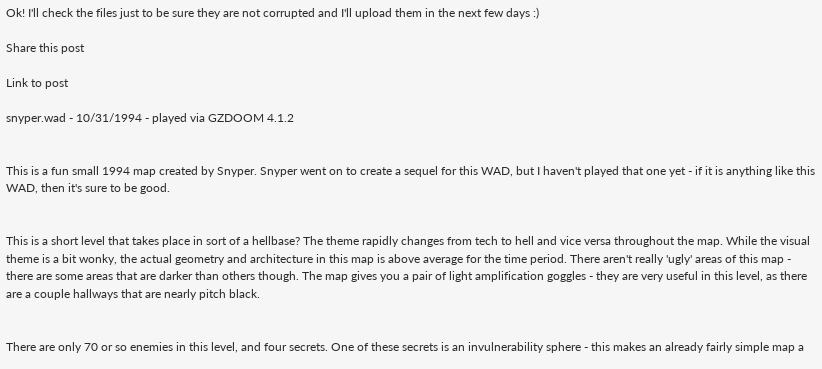Ok! I'll check the files just to be sure they are not corrupted and I'll upload them in the next few days :)

Share this post

Link to post

snyper.wad - 10/31/1994 - played via GZDOOM 4.1.2


This is a fun small 1994 map created by Snyper. Snyper went on to create a sequel for this WAD, but I haven't played that one yet - if it is anything like this WAD, then it's sure to be good.


This is a short level that takes place in sort of a hellbase? The theme rapidly changes from tech to hell and vice versa throughout the map. While the visual theme is a bit wonky, the actual geometry and architecture in this map is above average for the time period. There aren't really 'ugly' areas of this map - there are some areas that are darker than others though. The map gives you a pair of light amplification goggles - they are very useful in this level, as there are a couple hallways that are nearly pitch black.


There are only 70 or so enemies in this level, and four secrets. One of these secrets is an invulnerability sphere - this makes an already fairly simple map a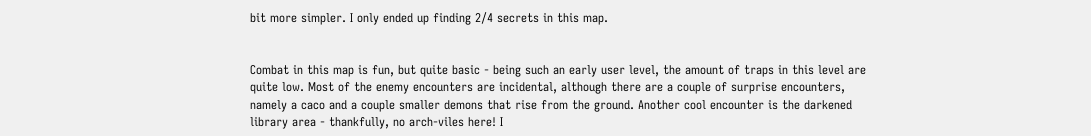bit more simpler. I only ended up finding 2/4 secrets in this map.


Combat in this map is fun, but quite basic - being such an early user level, the amount of traps in this level are quite low. Most of the enemy encounters are incidental, although there are a couple of surprise encounters, namely a caco and a couple smaller demons that rise from the ground. Another cool encounter is the darkened library area - thankfully, no arch-viles here! I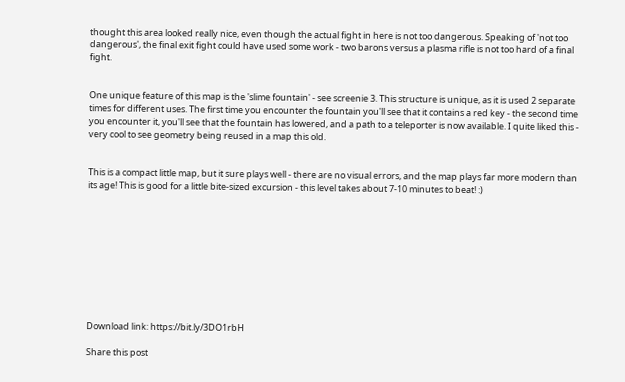thought this area looked really nice, even though the actual fight in here is not too dangerous. Speaking of 'not too dangerous', the final exit fight could have used some work - two barons versus a plasma rifle is not too hard of a final fight.


One unique feature of this map is the 'slime fountain' - see screenie 3. This structure is unique, as it is used 2 separate times for different uses. The first time you encounter the fountain you'll see that it contains a red key - the second time you encounter it, you'll see that the fountain has lowered, and a path to a teleporter is now available. I quite liked this - very cool to see geometry being reused in a map this old.


This is a compact little map, but it sure plays well - there are no visual errors, and the map plays far more modern than its age! This is good for a little bite-sized excursion - this level takes about 7-10 minutes to beat! :)










Download link: https://bit.ly/3DO1rbH

Share this post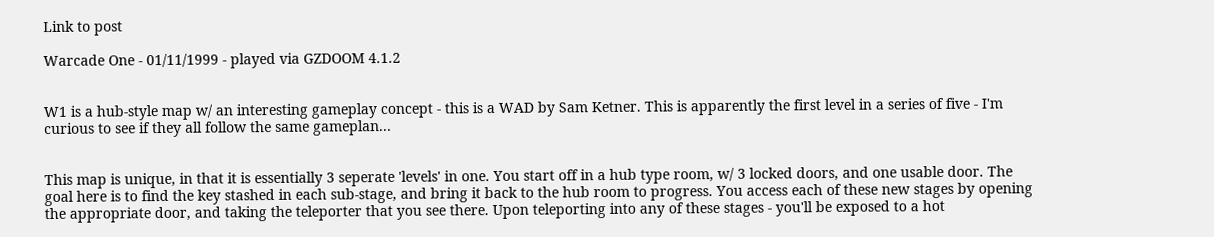Link to post

Warcade One - 01/11/1999 - played via GZDOOM 4.1.2


W1 is a hub-style map w/ an interesting gameplay concept - this is a WAD by Sam Ketner. This is apparently the first level in a series of five - I'm curious to see if they all follow the same gameplan...


This map is unique, in that it is essentially 3 seperate 'levels' in one. You start off in a hub type room, w/ 3 locked doors, and one usable door. The goal here is to find the key stashed in each sub-stage, and bring it back to the hub room to progress. You access each of these new stages by opening the appropriate door, and taking the teleporter that you see there. Upon teleporting into any of these stages - you'll be exposed to a hot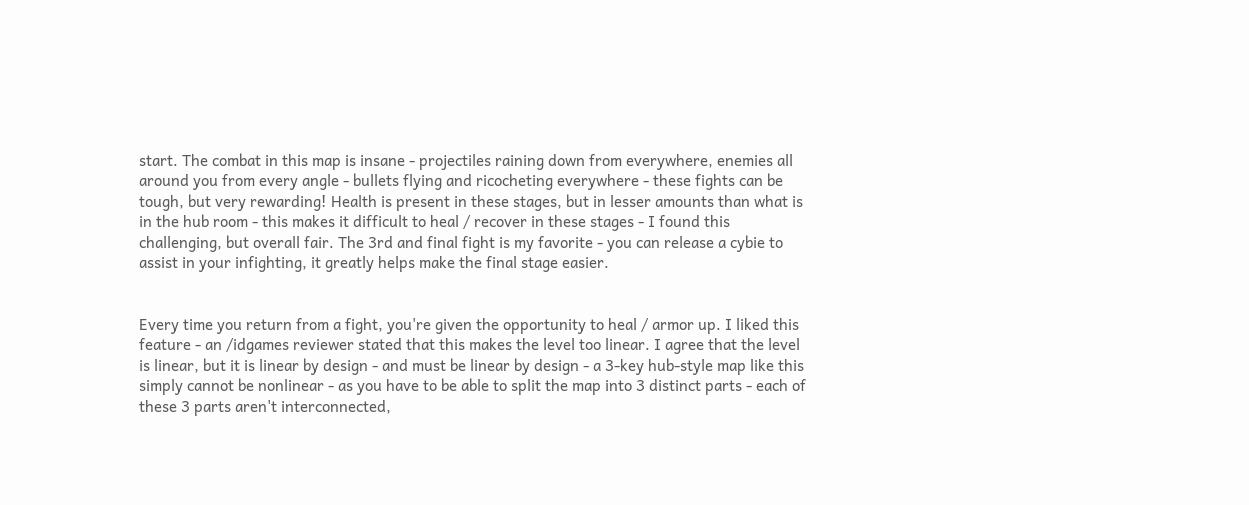start. The combat in this map is insane - projectiles raining down from everywhere, enemies all around you from every angle - bullets flying and ricocheting everywhere - these fights can be tough, but very rewarding! Health is present in these stages, but in lesser amounts than what is in the hub room - this makes it difficult to heal / recover in these stages - I found this challenging, but overall fair. The 3rd and final fight is my favorite - you can release a cybie to assist in your infighting, it greatly helps make the final stage easier.


Every time you return from a fight, you're given the opportunity to heal / armor up. I liked this feature - an /idgames reviewer stated that this makes the level too linear. I agree that the level is linear, but it is linear by design - and must be linear by design - a 3-key hub-style map like this simply cannot be nonlinear - as you have to be able to split the map into 3 distinct parts - each of these 3 parts aren't interconnected,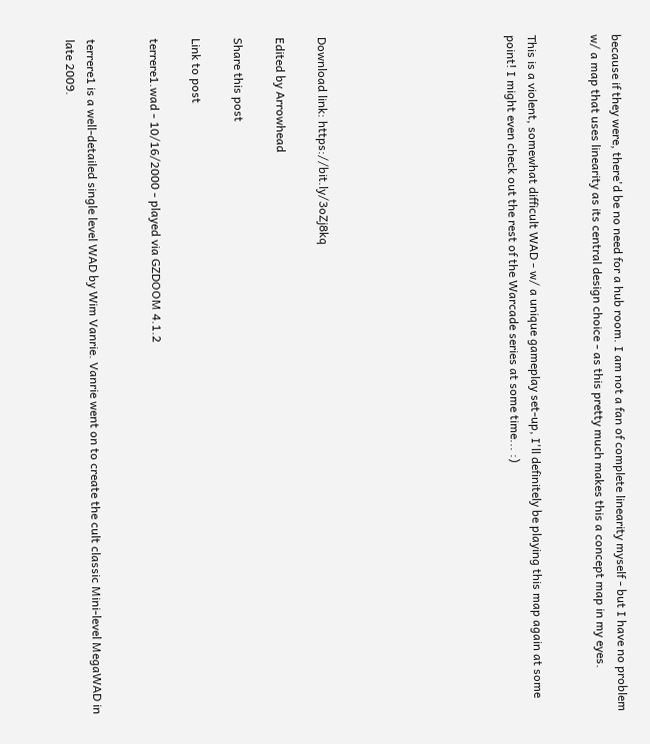because if they were, there'd be no need for a hub room. I am not a fan of complete linearity myself - but I have no problem w/ a map that uses linearity as its central design choice - as this pretty much makes this a concept map in my eyes.


This is a violent, somewhat difficult WAD - w/ a unique gameplay set-up, I'll definitely be playing this map again at some point! I might even check out the rest of the Warcade series at some time... :)








Download link: https://bit.ly/3oZj8kq

Edited by Arrowhead

Share this post

Link to post

terrere1.wad - 10/16/2000 - played via GZDOOM 4.1.2


terrere1 is a well-detailed single level WAD by Wim Vanrie. Vanrie went on to create the cult classic Mini-level MegaWAD in late 2009.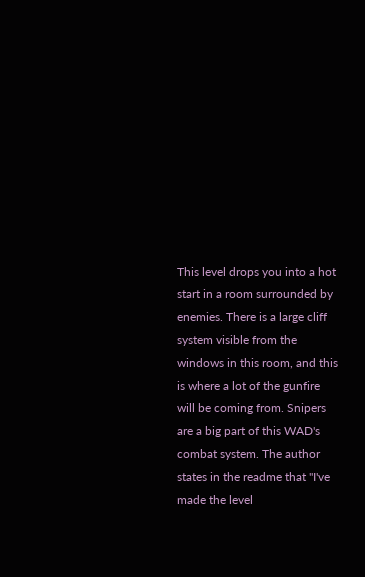This level drops you into a hot start in a room surrounded by enemies. There is a large cliff system visible from the windows in this room, and this is where a lot of the gunfire will be coming from. Snipers are a big part of this WAD's combat system. The author states in the readme that "I've made the level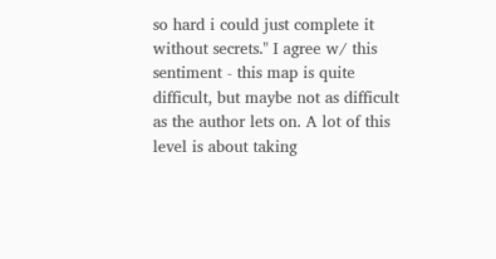so hard i could just complete it without secrets." I agree w/ this sentiment - this map is quite difficult, but maybe not as difficult as the author lets on. A lot of this level is about taking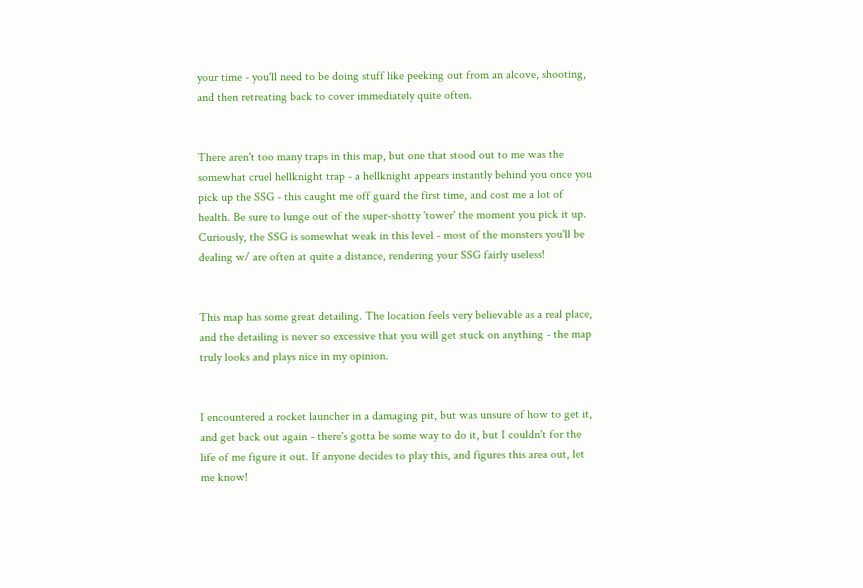your time - you'll need to be doing stuff like peeking out from an alcove, shooting, and then retreating back to cover immediately quite often.


There aren't too many traps in this map, but one that stood out to me was the somewhat cruel hellknight trap - a hellknight appears instantly behind you once you pick up the SSG - this caught me off guard the first time, and cost me a lot of health. Be sure to lunge out of the super-shotty 'tower' the moment you pick it up. Curiously, the SSG is somewhat weak in this level - most of the monsters you'll be dealing w/ are often at quite a distance, rendering your SSG fairly useless!


This map has some great detailing. The location feels very believable as a real place, and the detailing is never so excessive that you will get stuck on anything - the map truly looks and plays nice in my opinion.


I encountered a rocket launcher in a damaging pit, but was unsure of how to get it, and get back out again - there's gotta be some way to do it, but I couldn't for the life of me figure it out. If anyone decides to play this, and figures this area out, let me know!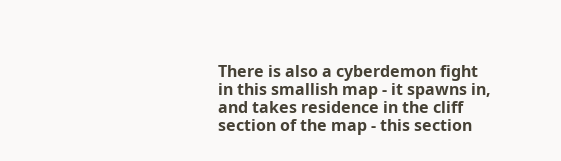There is also a cyberdemon fight in this smallish map - it spawns in, and takes residence in the cliff section of the map - this section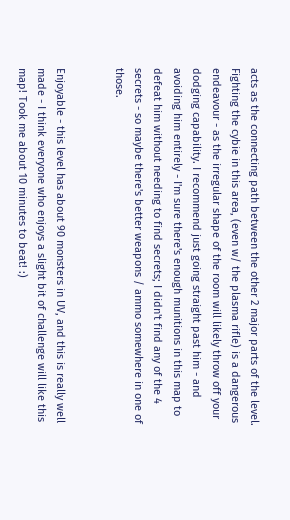acts as the connecting path between the other 2 major parts of the level. Fighting the cybie in this area, (even w/ the plasma rifle) is a dangerous endeavour - as the irregular shape of the room will likely throw off your dodging capability. I recommend just going straight past him - and avoiding him entirely - I'm sure there's enough munitions in this map to defeat him without needing to find secrets; I didn't find any of the 4 secrets - so maybe there's better weapons / ammo somewhere in one of those.


Enjoyable - this level has about 90 monsters in UV, and this is really well made - I think everyone who enjoys a slight bit of challenge will like this map! Took me about 10 minutes to beat! :)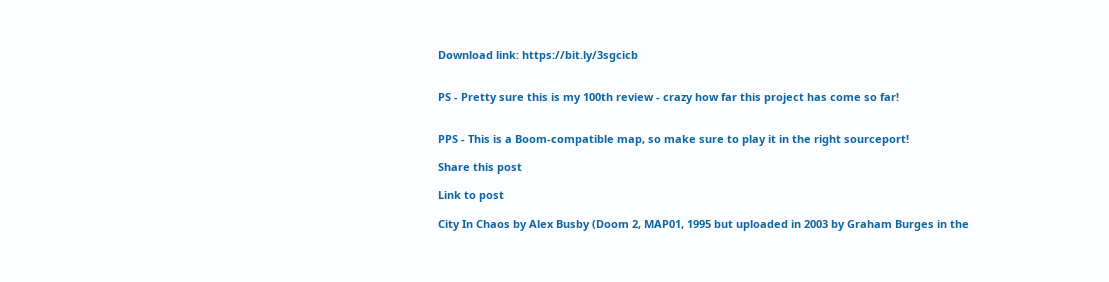Download link: https://bit.ly/3sgcicb


PS - Pretty sure this is my 100th review - crazy how far this project has come so far!


PPS - This is a Boom-compatible map, so make sure to play it in the right sourceport!

Share this post

Link to post

City In Chaos by Alex Busby (Doom 2, MAP01, 1995 but uploaded in 2003 by Graham Burges in the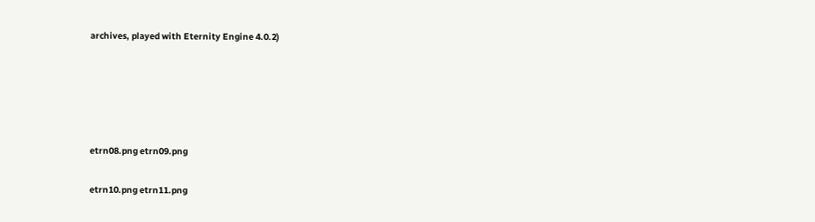archives, played with Eternity Engine 4.0.2)





etrn08.png etrn09.png

etrn10.png etrn11.png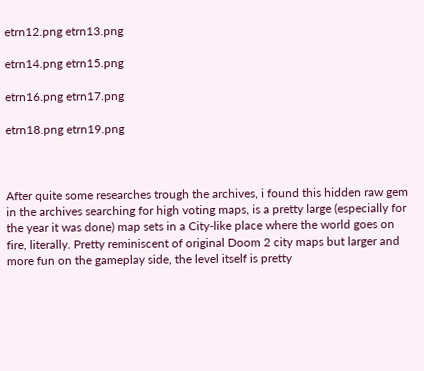etrn12.png etrn13.png

etrn14.png etrn15.png

etrn16.png etrn17.png

etrn18.png etrn19.png



After quite some researches trough the archives, i found this hidden raw gem in the archives searching for high voting maps, is a pretty large (especially for the year it was done) map sets in a City-like place where the world goes on fire, literally. Pretty reminiscent of original Doom 2 city maps but larger and more fun on the gameplay side, the level itself is pretty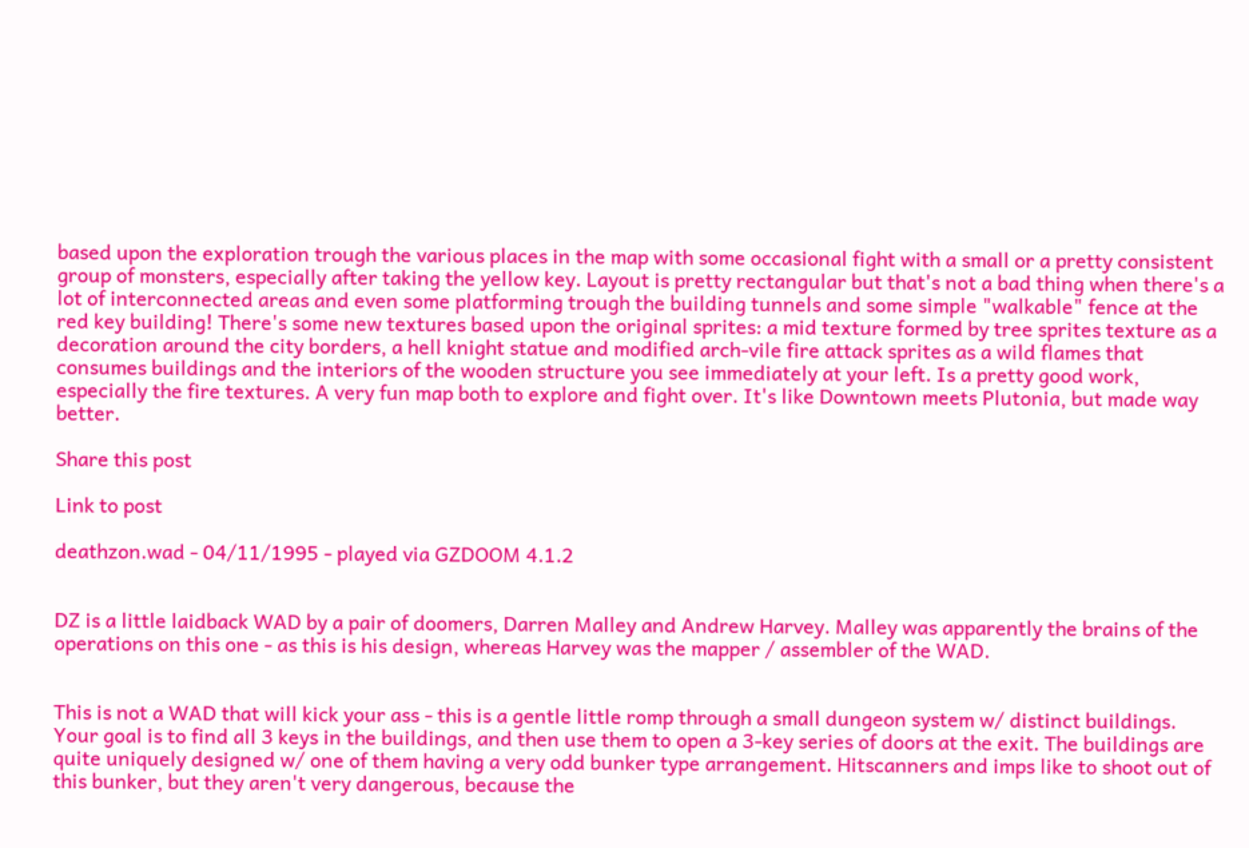based upon the exploration trough the various places in the map with some occasional fight with a small or a pretty consistent group of monsters, especially after taking the yellow key. Layout is pretty rectangular but that's not a bad thing when there's a lot of interconnected areas and even some platforming trough the building tunnels and some simple "walkable" fence at the red key building! There's some new textures based upon the original sprites: a mid texture formed by tree sprites texture as a decoration around the city borders, a hell knight statue and modified arch-vile fire attack sprites as a wild flames that consumes buildings and the interiors of the wooden structure you see immediately at your left. Is a pretty good work, especially the fire textures. A very fun map both to explore and fight over. It's like Downtown meets Plutonia, but made way better.

Share this post

Link to post

deathzon.wad - 04/11/1995 - played via GZDOOM 4.1.2


DZ is a little laidback WAD by a pair of doomers, Darren Malley and Andrew Harvey. Malley was apparently the brains of the operations on this one - as this is his design, whereas Harvey was the mapper / assembler of the WAD.


This is not a WAD that will kick your ass - this is a gentle little romp through a small dungeon system w/ distinct buildings. Your goal is to find all 3 keys in the buildings, and then use them to open a 3-key series of doors at the exit. The buildings are quite uniquely designed w/ one of them having a very odd bunker type arrangement. Hitscanners and imps like to shoot out of this bunker, but they aren't very dangerous, because the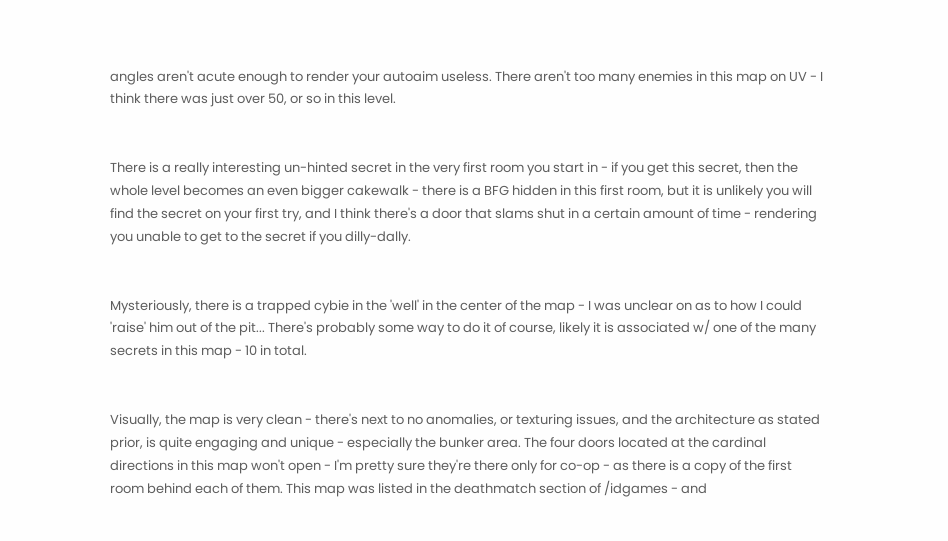angles aren't acute enough to render your autoaim useless. There aren't too many enemies in this map on UV - I think there was just over 50, or so in this level.


There is a really interesting un-hinted secret in the very first room you start in - if you get this secret, then the whole level becomes an even bigger cakewalk - there is a BFG hidden in this first room, but it is unlikely you will find the secret on your first try, and I think there's a door that slams shut in a certain amount of time - rendering you unable to get to the secret if you dilly-dally.


Mysteriously, there is a trapped cybie in the 'well' in the center of the map - I was unclear on as to how I could 'raise' him out of the pit... There's probably some way to do it of course, likely it is associated w/ one of the many secrets in this map - 10 in total.


Visually, the map is very clean - there's next to no anomalies, or texturing issues, and the architecture as stated prior, is quite engaging and unique - especially the bunker area. The four doors located at the cardinal directions in this map won't open - I'm pretty sure they're there only for co-op - as there is a copy of the first room behind each of them. This map was listed in the deathmatch section of /idgames - and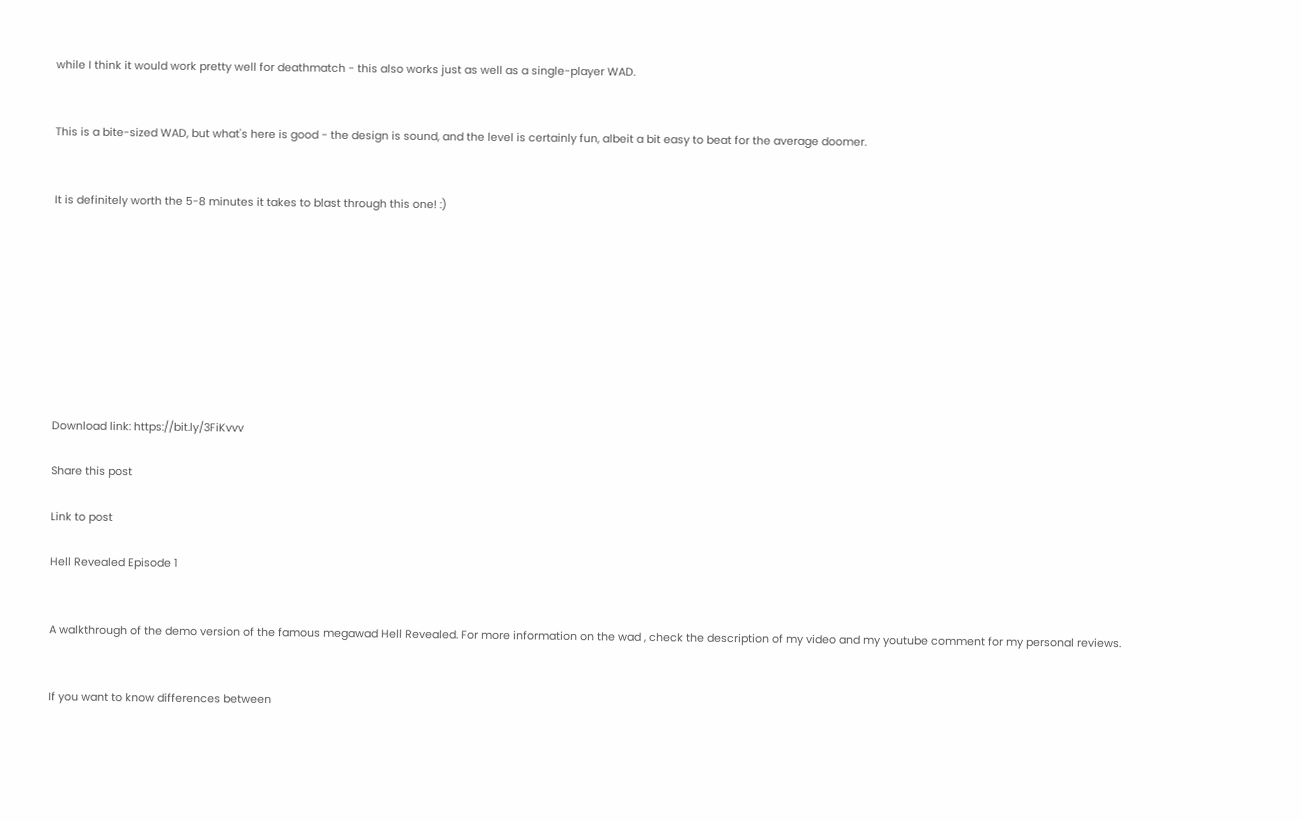while I think it would work pretty well for deathmatch - this also works just as well as a single-player WAD.


This is a bite-sized WAD, but what's here is good - the design is sound, and the level is certainly fun, albeit a bit easy to beat for the average doomer.


It is definitely worth the 5-8 minutes it takes to blast through this one! :)









Download link: https://bit.ly/3FiKvvv

Share this post

Link to post

Hell Revealed Episode 1


A walkthrough of the demo version of the famous megawad Hell Revealed. For more information on the wad , check the description of my video and my youtube comment for my personal reviews.


If you want to know differences between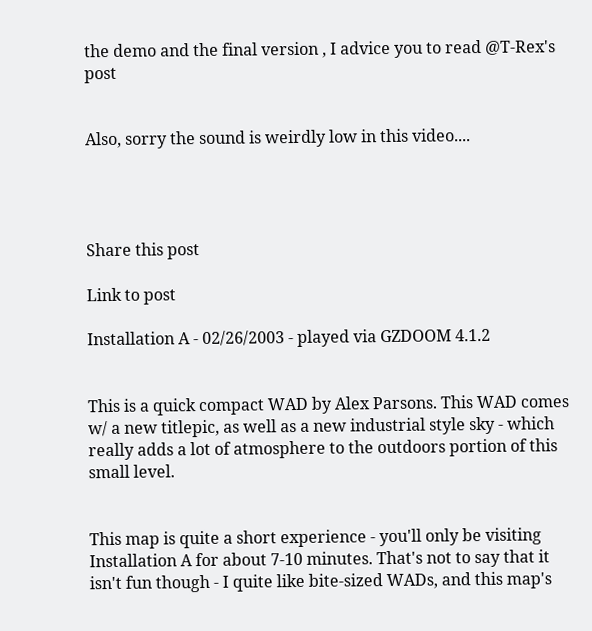the demo and the final version , I advice you to read @T-Rex's post


Also, sorry the sound is weirdly low in this video....




Share this post

Link to post

Installation A - 02/26/2003 - played via GZDOOM 4.1.2


This is a quick compact WAD by Alex Parsons. This WAD comes w/ a new titlepic, as well as a new industrial style sky - which really adds a lot of atmosphere to the outdoors portion of this small level.


This map is quite a short experience - you'll only be visiting Installation A for about 7-10 minutes. That's not to say that it isn't fun though - I quite like bite-sized WADs, and this map's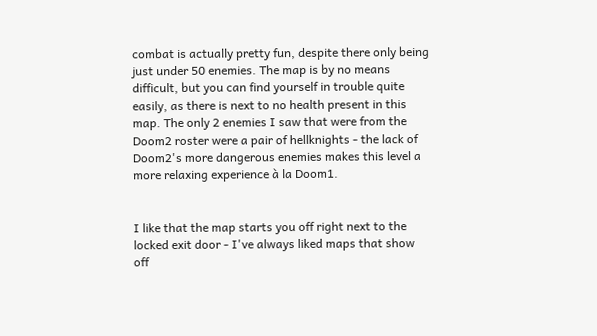combat is actually pretty fun, despite there only being just under 50 enemies. The map is by no means difficult, but you can find yourself in trouble quite easily, as there is next to no health present in this map. The only 2 enemies I saw that were from the Doom2 roster were a pair of hellknights - the lack of Doom2's more dangerous enemies makes this level a more relaxing experience à la Doom1.


I like that the map starts you off right next to the locked exit door - I've always liked maps that show off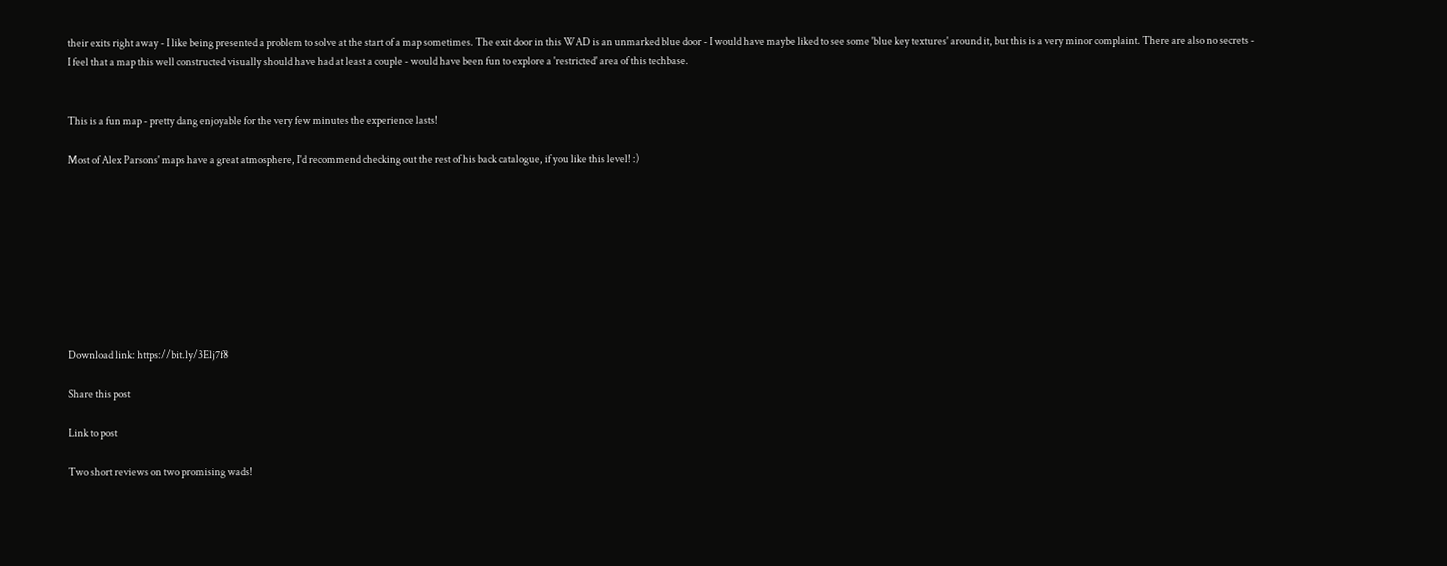their exits right away - I like being presented a problem to solve at the start of a map sometimes. The exit door in this WAD is an unmarked blue door - I would have maybe liked to see some 'blue key textures' around it, but this is a very minor complaint. There are also no secrets - I feel that a map this well constructed visually should have had at least a couple - would have been fun to explore a 'restricted' area of this techbase.


This is a fun map - pretty dang enjoyable for the very few minutes the experience lasts!

Most of Alex Parsons' maps have a great atmosphere, I'd recommend checking out the rest of his back catalogue, if you like this level! :)









Download link: https://bit.ly/3Elj7f8

Share this post

Link to post

Two short reviews on two promising wads!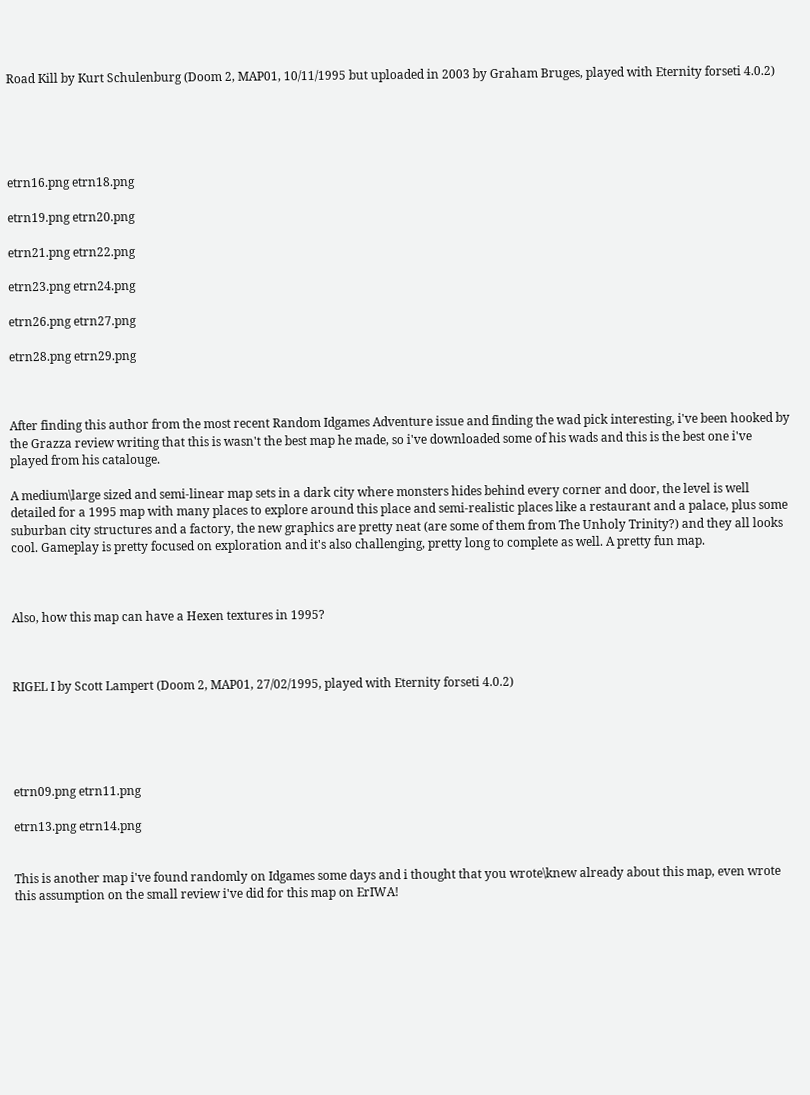Road Kill by Kurt Schulenburg (Doom 2, MAP01, 10/11/1995 but uploaded in 2003 by Graham Bruges, played with Eternity forseti 4.0.2)





etrn16.png etrn18.png

etrn19.png etrn20.png

etrn21.png etrn22.png

etrn23.png etrn24.png

etrn26.png etrn27.png

etrn28.png etrn29.png



After finding this author from the most recent Random Idgames Adventure issue and finding the wad pick interesting, i've been hooked by the Grazza review writing that this is wasn't the best map he made, so i've downloaded some of his wads and this is the best one i've played from his catalouge.

A medium\large sized and semi-linear map sets in a dark city where monsters hides behind every corner and door, the level is well detailed for a 1995 map with many places to explore around this place and semi-realistic places like a restaurant and a palace, plus some suburban city structures and a factory, the new graphics are pretty neat (are some of them from The Unholy Trinity?) and they all looks cool. Gameplay is pretty focused on exploration and it's also challenging, pretty long to complete as well. A pretty fun map.



Also, how this map can have a Hexen textures in 1995?



RIGEL I by Scott Lampert (Doom 2, MAP01, 27/02/1995, played with Eternity forseti 4.0.2)





etrn09.png etrn11.png

etrn13.png etrn14.png


This is another map i've found randomly on Idgames some days and i thought that you wrote\knew already about this map, even wrote this assumption on the small review i've did for this map on ErIWA!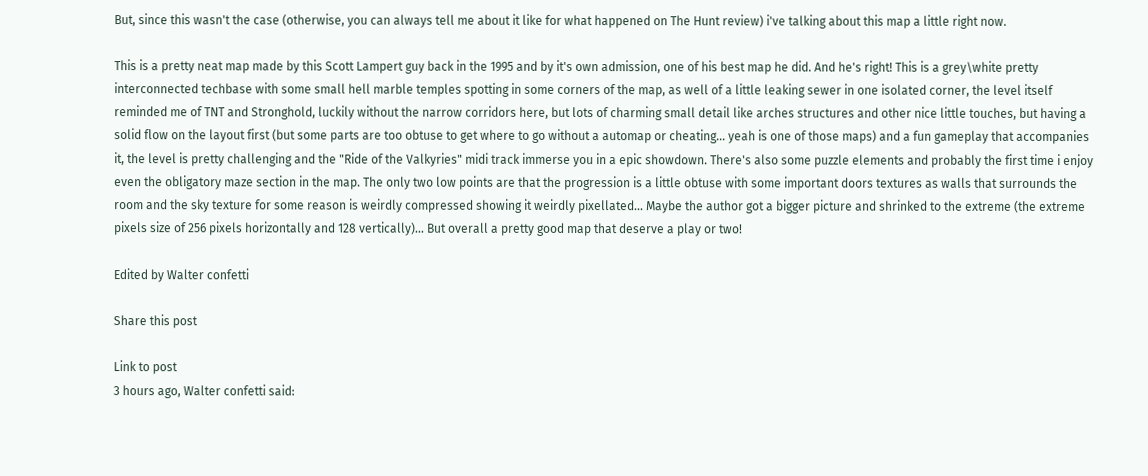But, since this wasn't the case (otherwise, you can always tell me about it like for what happened on The Hunt review) i've talking about this map a little right now.

This is a pretty neat map made by this Scott Lampert guy back in the 1995 and by it's own admission, one of his best map he did. And he's right! This is a grey\white pretty interconnected techbase with some small hell marble temples spotting in some corners of the map, as well of a little leaking sewer in one isolated corner, the level itself reminded me of TNT and Stronghold, luckily without the narrow corridors here, but lots of charming small detail like arches structures and other nice little touches, but having a solid flow on the layout first (but some parts are too obtuse to get where to go without a automap or cheating... yeah is one of those maps) and a fun gameplay that accompanies it, the level is pretty challenging and the "Ride of the Valkyries" midi track immerse you in a epic showdown. There's also some puzzle elements and probably the first time i enjoy even the obligatory maze section in the map. The only two low points are that the progression is a little obtuse with some important doors textures as walls that surrounds the room and the sky texture for some reason is weirdly compressed showing it weirdly pixellated... Maybe the author got a bigger picture and shrinked to the extreme (the extreme pixels size of 256 pixels horizontally and 128 vertically)... But overall a pretty good map that deserve a play or two!

Edited by Walter confetti

Share this post

Link to post
3 hours ago, Walter confetti said: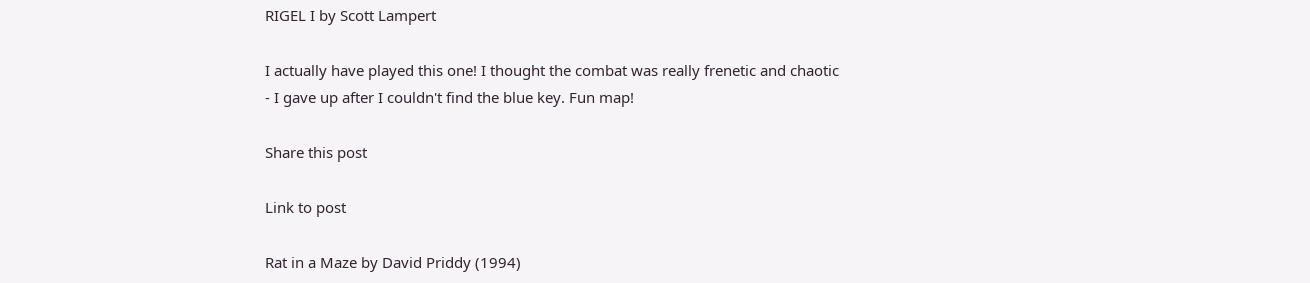RIGEL I by Scott Lampert

I actually have played this one! I thought the combat was really frenetic and chaotic - I gave up after I couldn't find the blue key. Fun map!

Share this post

Link to post

Rat in a Maze by David Priddy (1994)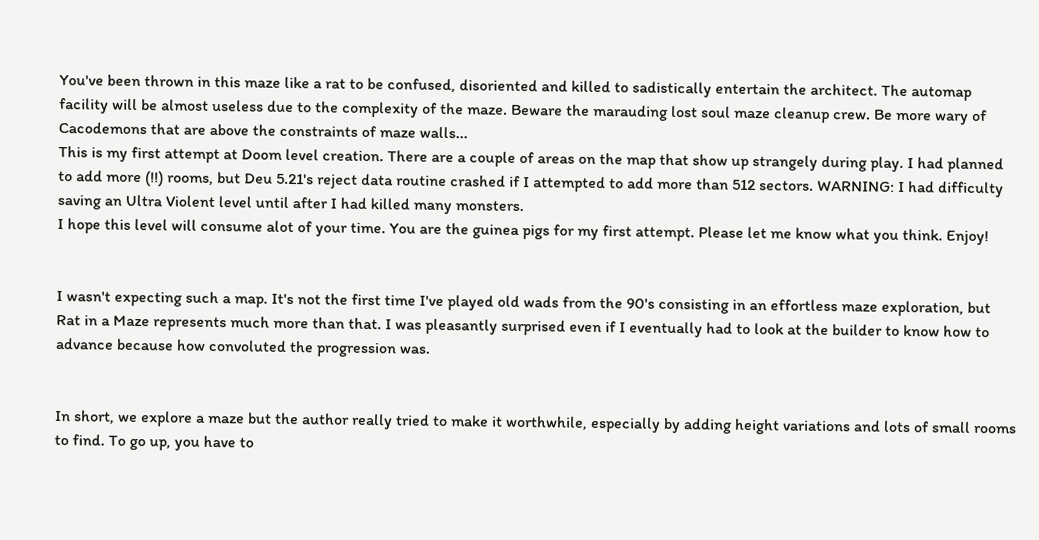You've been thrown in this maze like a rat to be confused, disoriented and killed to sadistically entertain the architect. The automap facility will be almost useless due to the complexity of the maze. Beware the marauding lost soul maze cleanup crew. Be more wary of Cacodemons that are above the constraints of maze walls...
This is my first attempt at Doom level creation. There are a couple of areas on the map that show up strangely during play. I had planned to add more (!!) rooms, but Deu 5.21's reject data routine crashed if I attempted to add more than 512 sectors. WARNING: I had difficulty saving an Ultra Violent level until after I had killed many monsters.
I hope this level will consume alot of your time. You are the guinea pigs for my first attempt. Please let me know what you think. Enjoy!


I wasn't expecting such a map. It's not the first time I've played old wads from the 90's consisting in an effortless maze exploration, but Rat in a Maze represents much more than that. I was pleasantly surprised even if I eventually had to look at the builder to know how to advance because how convoluted the progression was.


In short, we explore a maze but the author really tried to make it worthwhile, especially by adding height variations and lots of small rooms to find. To go up, you have to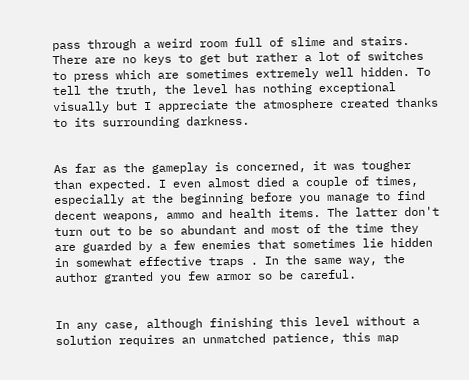pass through a weird room full of slime and stairs. There are no keys to get but rather a lot of switches to press which are sometimes extremely well hidden. To tell the truth, the level has nothing exceptional visually but I appreciate the atmosphere created thanks to its surrounding darkness.


As far as the gameplay is concerned, it was tougher than expected. I even almost died a couple of times, especially at the beginning before you manage to find decent weapons, ammo and health items. The latter don't turn out to be so abundant and most of the time they are guarded by a few enemies that sometimes lie hidden in somewhat effective traps . In the same way, the author granted you few armor so be careful.


In any case, although finishing this level without a solution requires an unmatched patience, this map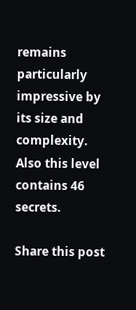remains particularly impressive by its size and complexity. Also this level contains 46 secrets.

Share this post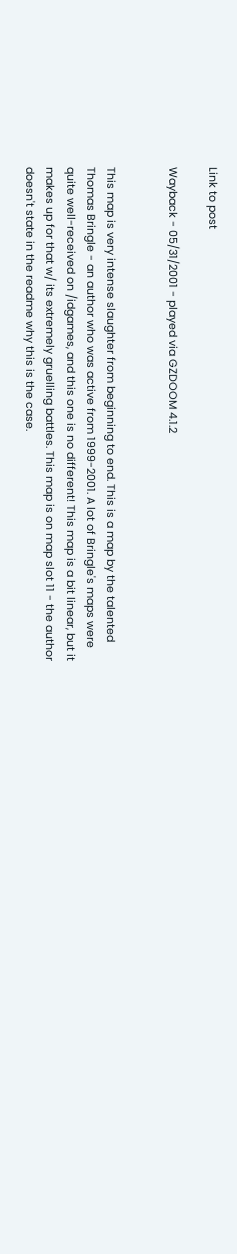Link to post

Wayback - 05/31/2001 - played via GZDOOM 4.1.2


This map is very intense slaughter from beginning to end. This is a map by the talented Thomas Bringle - an author who was active from 1999-2001. A lot of Bringle's maps were quite well-received on /idgames, and this one is no different! This map is a bit linear, but it makes up for that w/ its extremely gruelling battles. This map is on map slot 11 - the author doesn't state in the readme why this is the case.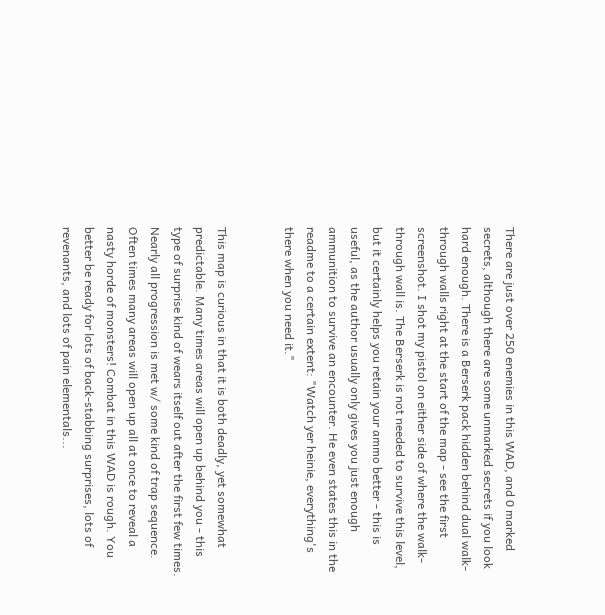There are just over 250 enemies in this WAD, and 0 marked secrets, although there are some unmarked secrets if you look hard enough. There is a Berserk pack hidden behind dual walk-through walls right at the start of the map - see the first screenshot. I shot my pistol on either side of where the walk-through wall is. The Berserk is not needed to survive this level, but it certainly helps you retain your ammo better - this is useful, as the author usually only gives you just enough ammunition to survive an encounter. He even states this in the readme to a certain extent: "Watch yer heinie, everything's there when you need it."


This map is curious in that it is both deadly, yet somewhat predictable. Many times areas will open up behind you - this type of surprise kind of wears itself out after the first few times. Nearly all progression is met w/ some kind of trap sequence. Often times many areas will open up all at once to reveal a nasty horde of monsters! Combat in this WAD is rough. You better be ready for lots of back-stabbing surprises, lots of revenants, and lots of pain elementals...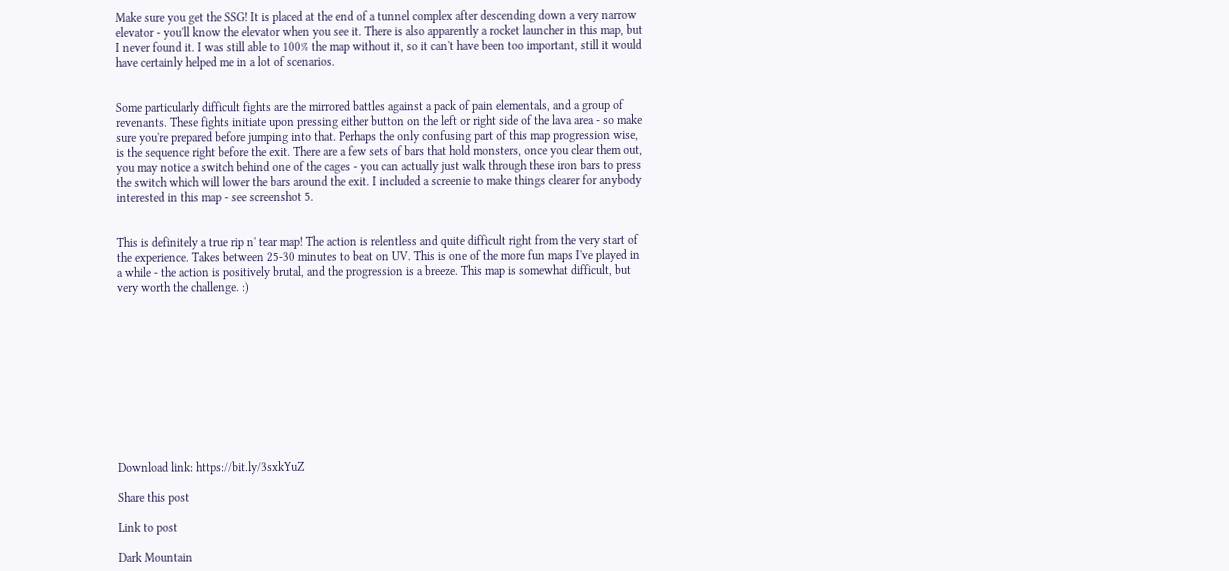Make sure you get the SSG! It is placed at the end of a tunnel complex after descending down a very narrow elevator - you'll know the elevator when you see it. There is also apparently a rocket launcher in this map, but I never found it. I was still able to 100% the map without it, so it can't have been too important, still it would have certainly helped me in a lot of scenarios.


Some particularly difficult fights are the mirrored battles against a pack of pain elementals, and a group of revenants. These fights initiate upon pressing either button on the left or right side of the lava area - so make sure you're prepared before jumping into that. Perhaps the only confusing part of this map progression wise, is the sequence right before the exit. There are a few sets of bars that hold monsters, once you clear them out, you may notice a switch behind one of the cages - you can actually just walk through these iron bars to press the switch which will lower the bars around the exit. I included a screenie to make things clearer for anybody interested in this map - see screenshot 5.


This is definitely a true rip n' tear map! The action is relentless and quite difficult right from the very start of the experience. Takes between 25-30 minutes to beat on UV. This is one of the more fun maps I've played in a while - the action is positively brutal, and the progression is a breeze. This map is somewhat difficult, but very worth the challenge. :)











Download link: https://bit.ly/3sxkYuZ

Share this post

Link to post

Dark Mountain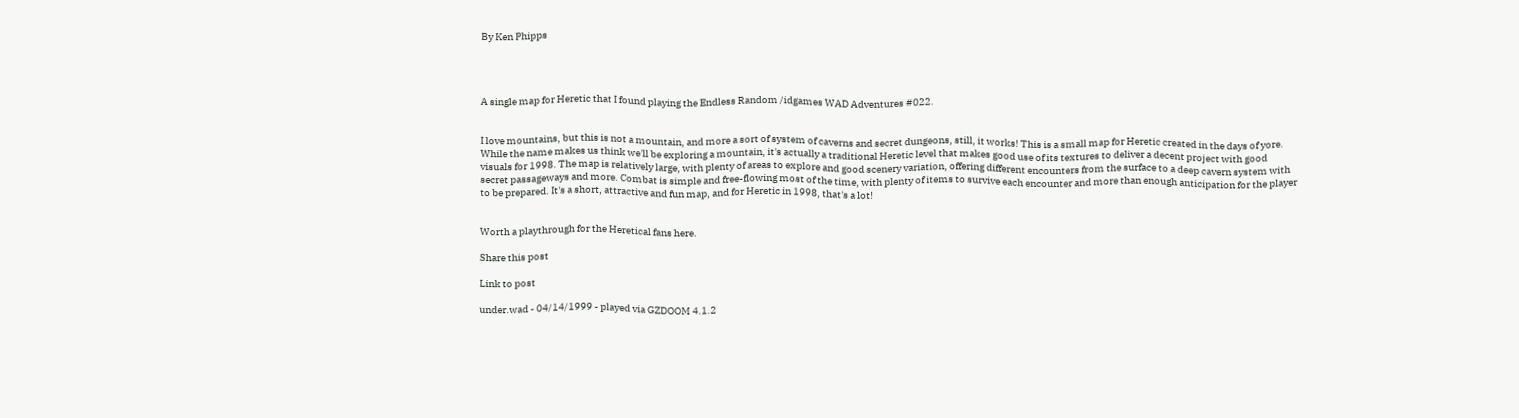By Ken Phipps




A single map for Heretic that I found playing the Endless Random /idgames WAD Adventures #022.


I love mountains, but this is not a mountain, and more a sort of system of caverns and secret dungeons, still, it works! This is a small map for Heretic created in the days of yore. While the name makes us think we'll be exploring a mountain, it's actually a traditional Heretic level that makes good use of its textures to deliver a decent project with good visuals for 1998. The map is relatively large, with plenty of areas to explore and good scenery variation, offering different encounters from the surface to a deep cavern system with secret passageways and more. Combat is simple and free-flowing most of the time, with plenty of items to survive each encounter and more than enough anticipation for the player to be prepared. It's a short, attractive and fun map, and for Heretic in 1998, that's a lot!


Worth a playthrough for the Heretical fans here.

Share this post

Link to post

under.wad - 04/14/1999 - played via GZDOOM 4.1.2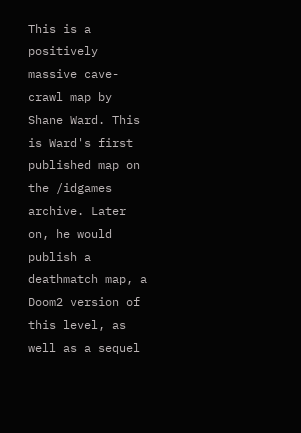This is a positively massive cave-crawl map by Shane Ward. This is Ward's first published map on the /idgames archive. Later on, he would publish a deathmatch map, a Doom2 version of this level, as well as a sequel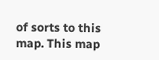of sorts to this map. This map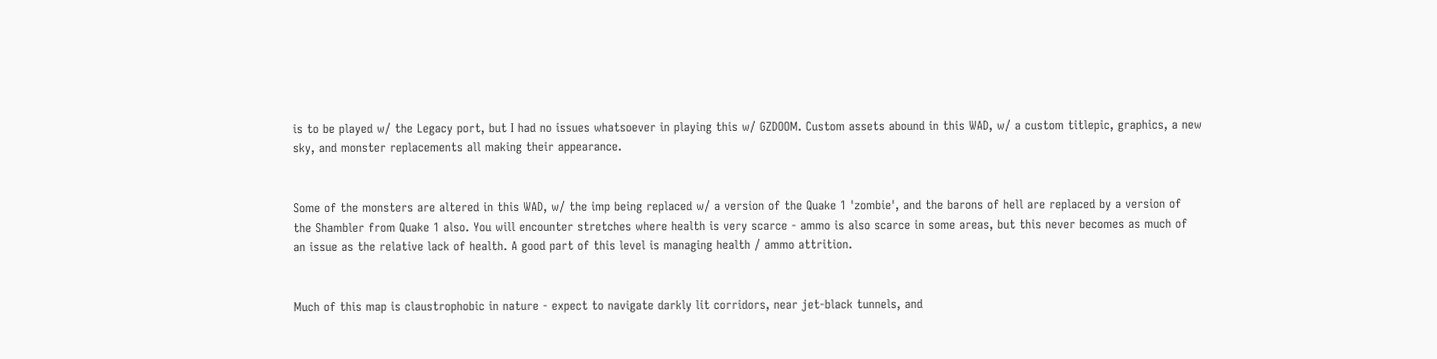is to be played w/ the Legacy port, but I had no issues whatsoever in playing this w/ GZDOOM. Custom assets abound in this WAD, w/ a custom titlepic, graphics, a new sky, and monster replacements all making their appearance.


Some of the monsters are altered in this WAD, w/ the imp being replaced w/ a version of the Quake 1 'zombie', and the barons of hell are replaced by a version of the Shambler from Quake 1 also. You will encounter stretches where health is very scarce - ammo is also scarce in some areas, but this never becomes as much of an issue as the relative lack of health. A good part of this level is managing health / ammo attrition.


Much of this map is claustrophobic in nature - expect to navigate darkly lit corridors, near jet-black tunnels, and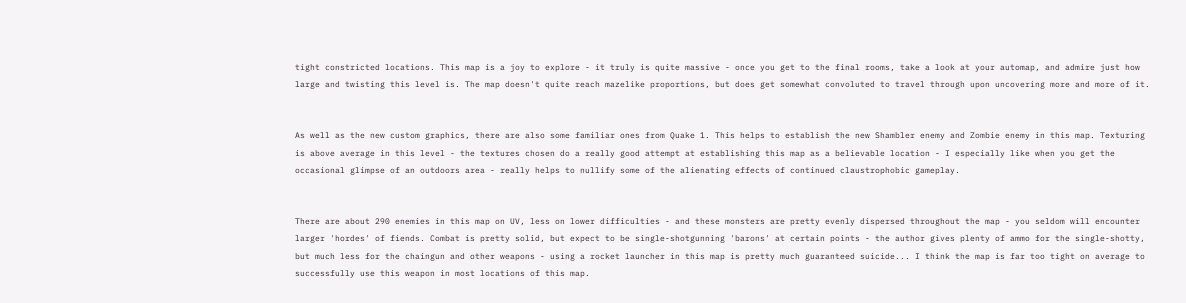tight constricted locations. This map is a joy to explore - it truly is quite massive - once you get to the final rooms, take a look at your automap, and admire just how large and twisting this level is. The map doesn't quite reach mazelike proportions, but does get somewhat convoluted to travel through upon uncovering more and more of it.


As well as the new custom graphics, there are also some familiar ones from Quake 1. This helps to establish the new Shambler enemy and Zombie enemy in this map. Texturing is above average in this level - the textures chosen do a really good attempt at establishing this map as a believable location - I especially like when you get the occasional glimpse of an outdoors area - really helps to nullify some of the alienating effects of continued claustrophobic gameplay.


There are about 290 enemies in this map on UV, less on lower difficulties - and these monsters are pretty evenly dispersed throughout the map - you seldom will encounter larger 'hordes' of fiends. Combat is pretty solid, but expect to be single-shotgunning 'barons' at certain points - the author gives plenty of ammo for the single-shotty, but much less for the chaingun and other weapons - using a rocket launcher in this map is pretty much guaranteed suicide... I think the map is far too tight on average to successfully use this weapon in most locations of this map.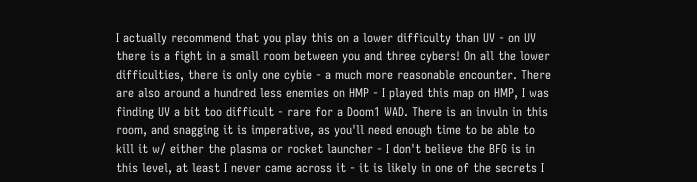I actually recommend that you play this on a lower difficulty than UV - on UV there is a fight in a small room between you and three cybers! On all the lower difficulties, there is only one cybie - a much more reasonable encounter. There are also around a hundred less enemies on HMP - I played this map on HMP, I was finding UV a bit too difficult - rare for a Doom1 WAD. There is an invuln in this room, and snagging it is imperative, as you'll need enough time to be able to kill it w/ either the plasma or rocket launcher - I don't believe the BFG is in this level, at least I never came across it - it is likely in one of the secrets I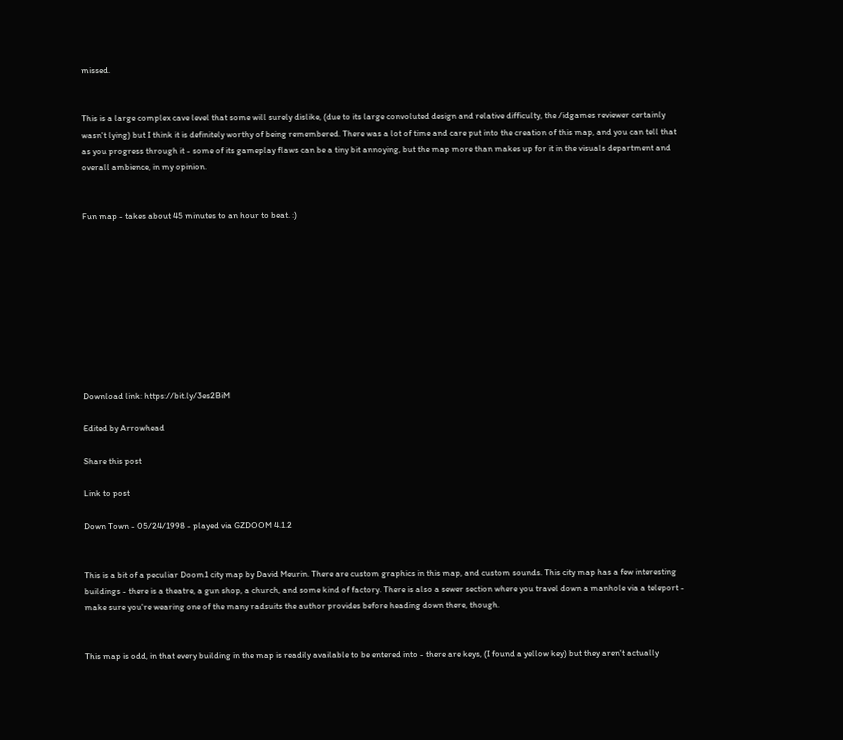missed.


This is a large complex cave level that some will surely dislike, (due to its large convoluted design and relative difficulty, the /idgames reviewer certainly wasn't lying) but I think it is definitely worthy of being remembered. There was a lot of time and care put into the creation of this map, and you can tell that as you progress through it - some of its gameplay flaws can be a tiny bit annoying, but the map more than makes up for it in the visuals department and overall ambience, in my opinion.


Fun map - takes about 45 minutes to an hour to beat. :)










Download link: https://bit.ly/3es2BiM

Edited by Arrowhead

Share this post

Link to post

Down Town - 05/24/1998 - played via GZDOOM 4.1.2


This is a bit of a peculiar Doom1 city map by David Meurin. There are custom graphics in this map, and custom sounds. This city map has a few interesting buildings - there is a theatre, a gun shop, a church, and some kind of factory. There is also a sewer section where you travel down a manhole via a teleport - make sure you're wearing one of the many radsuits the author provides before heading down there, though.


This map is odd, in that every building in the map is readily available to be entered into - there are keys, (I found a yellow key) but they aren't actually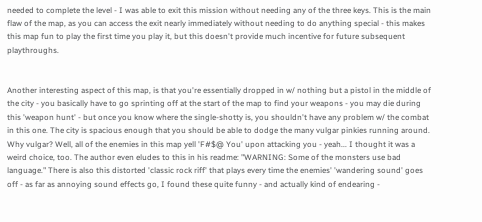needed to complete the level - I was able to exit this mission without needing any of the three keys. This is the main flaw of the map, as you can access the exit nearly immediately without needing to do anything special - this makes this map fun to play the first time you play it, but this doesn't provide much incentive for future subsequent playthroughs.


Another interesting aspect of this map, is that you're essentially dropped in w/ nothing but a pistol in the middle of the city - you basically have to go sprinting off at the start of the map to find your weapons - you may die during this 'weapon hunt' - but once you know where the single-shotty is, you shouldn't have any problem w/ the combat in this one. The city is spacious enough that you should be able to dodge the many vulgar pinkies running around. Why vulgar? Well, all of the enemies in this map yell 'F#$@ You' upon attacking you - yeah... I thought it was a weird choice, too. The author even eludes to this in his readme: "WARNING: Some of the monsters use bad language." There is also this distorted 'classic rock riff' that plays every time the enemies' 'wandering sound' goes off - as far as annoying sound effects go, I found these quite funny - and actually kind of endearing -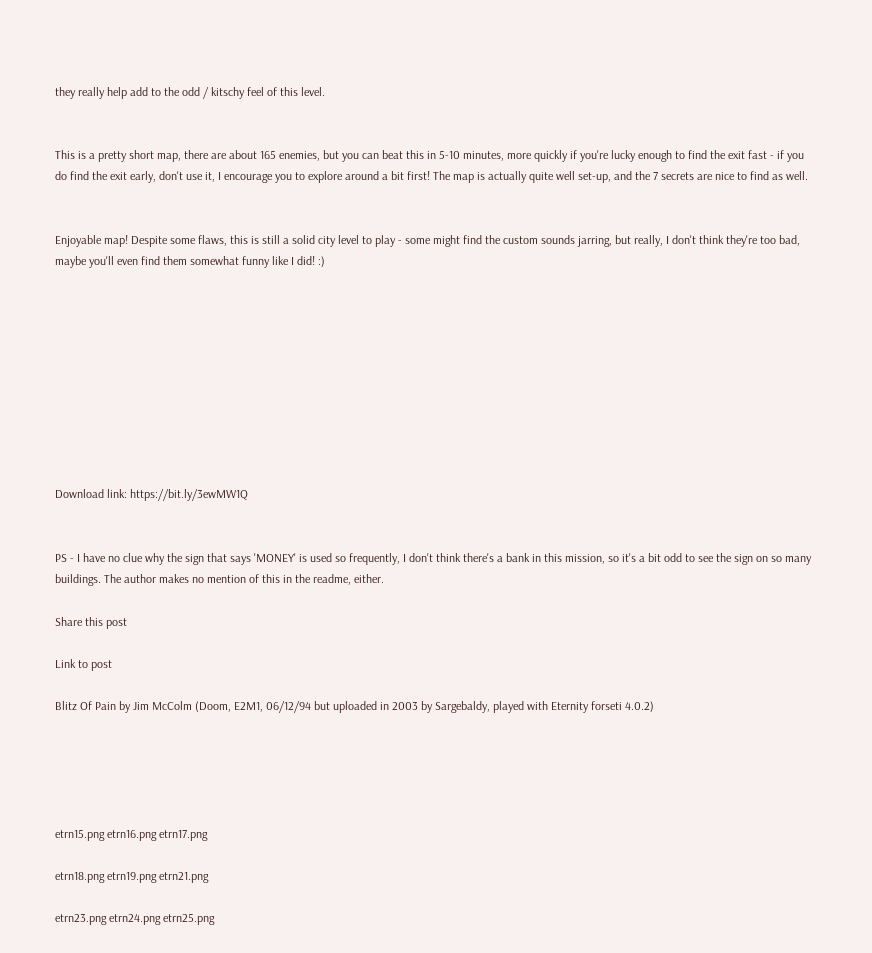they really help add to the odd / kitschy feel of this level.


This is a pretty short map, there are about 165 enemies, but you can beat this in 5-10 minutes, more quickly if you're lucky enough to find the exit fast - if you do find the exit early, don't use it, I encourage you to explore around a bit first! The map is actually quite well set-up, and the 7 secrets are nice to find as well.


Enjoyable map! Despite some flaws, this is still a solid city level to play - some might find the custom sounds jarring, but really, I don't think they're too bad, maybe you'll even find them somewhat funny like I did! :)










Download link: https://bit.ly/3ewMW1Q


PS - I have no clue why the sign that says 'MONEY' is used so frequently, I don't think there's a bank in this mission, so it's a bit odd to see the sign on so many buildings. The author makes no mention of this in the readme, either.

Share this post

Link to post

Blitz Of Pain by Jim McColm (Doom, E2M1, 06/12/94 but uploaded in 2003 by Sargebaldy, played with Eternity forseti 4.0.2)





etrn15.png etrn16.png etrn17.png

etrn18.png etrn19.png etrn21.png

etrn23.png etrn24.png etrn25.png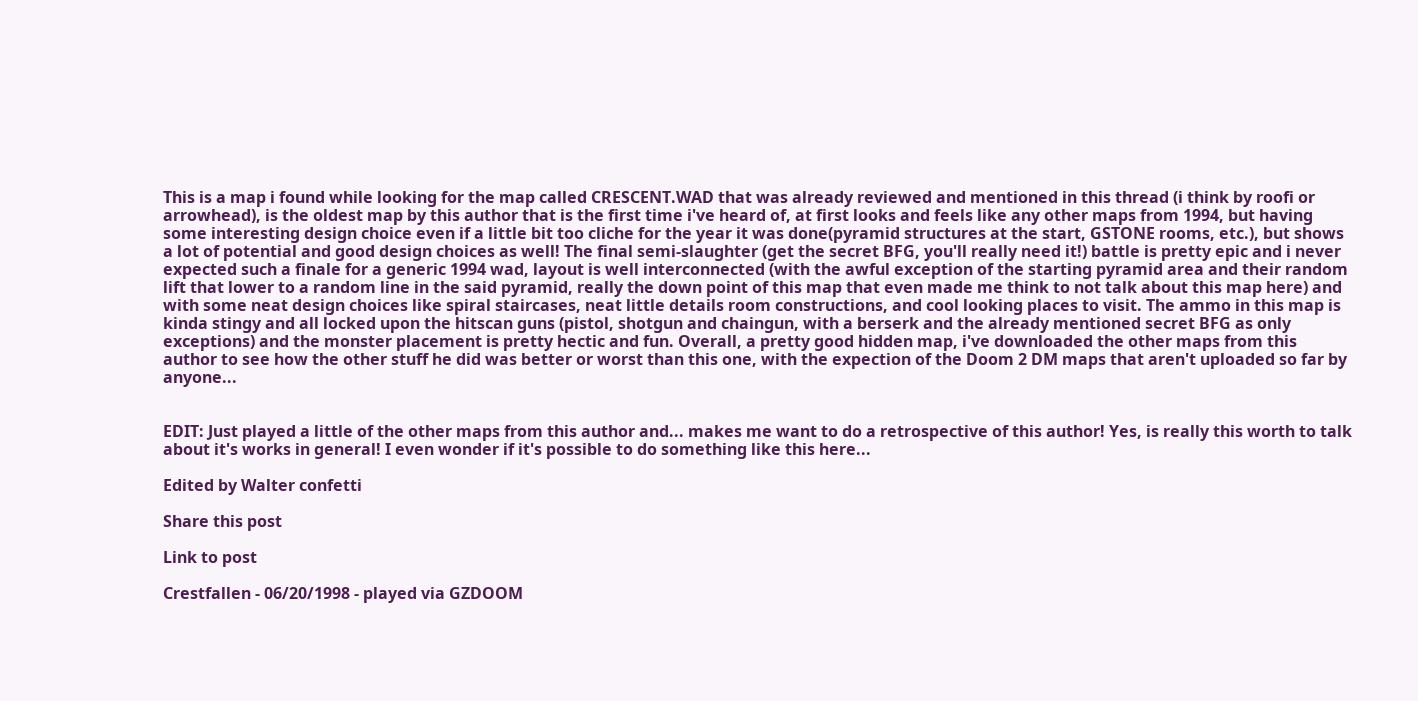This is a map i found while looking for the map called CRESCENT.WAD that was already reviewed and mentioned in this thread (i think by roofi or arrowhead), is the oldest map by this author that is the first time i've heard of, at first looks and feels like any other maps from 1994, but having some interesting design choice even if a little bit too cliche for the year it was done(pyramid structures at the start, GSTONE rooms, etc.), but shows a lot of potential and good design choices as well! The final semi-slaughter (get the secret BFG, you'll really need it!) battle is pretty epic and i never expected such a finale for a generic 1994 wad, layout is well interconnected (with the awful exception of the starting pyramid area and their random lift that lower to a random line in the said pyramid, really the down point of this map that even made me think to not talk about this map here) and with some neat design choices like spiral staircases, neat little details room constructions, and cool looking places to visit. The ammo in this map is kinda stingy and all locked upon the hitscan guns (pistol, shotgun and chaingun, with a berserk and the already mentioned secret BFG as only exceptions) and the monster placement is pretty hectic and fun. Overall, a pretty good hidden map, i've downloaded the other maps from this author to see how the other stuff he did was better or worst than this one, with the expection of the Doom 2 DM maps that aren't uploaded so far by anyone...


EDIT: Just played a little of the other maps from this author and... makes me want to do a retrospective of this author! Yes, is really this worth to talk about it's works in general! I even wonder if it's possible to do something like this here...

Edited by Walter confetti

Share this post

Link to post

Crestfallen - 06/20/1998 - played via GZDOOM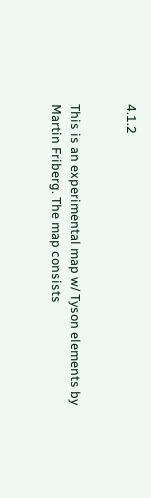4.1.2


This is an experimental map w/ Tyson elements by Martin Friberg. The map consists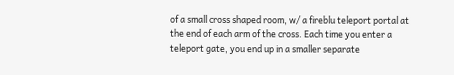of a small cross shaped room, w/ a fireblu teleport portal at the end of each arm of the cross. Each time you enter a teleport gate, you end up in a smaller separate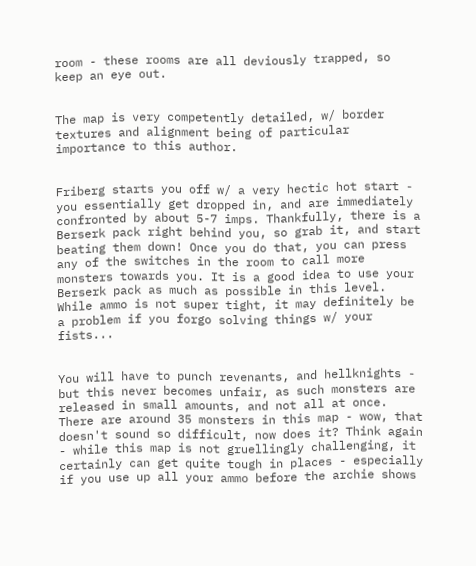room - these rooms are all deviously trapped, so keep an eye out.


The map is very competently detailed, w/ border textures and alignment being of particular importance to this author.


Friberg starts you off w/ a very hectic hot start - you essentially get dropped in, and are immediately confronted by about 5-7 imps. Thankfully, there is a Berserk pack right behind you, so grab it, and start beating them down! Once you do that, you can press any of the switches in the room to call more monsters towards you. It is a good idea to use your Berserk pack as much as possible in this level. While ammo is not super tight, it may definitely be a problem if you forgo solving things w/ your fists...


You will have to punch revenants, and hellknights - but this never becomes unfair, as such monsters are released in small amounts, and not all at once. There are around 35 monsters in this map - wow, that doesn't sound so difficult, now does it? Think again - while this map is not gruellingly challenging, it certainly can get quite tough in places - especially if you use up all your ammo before the archie shows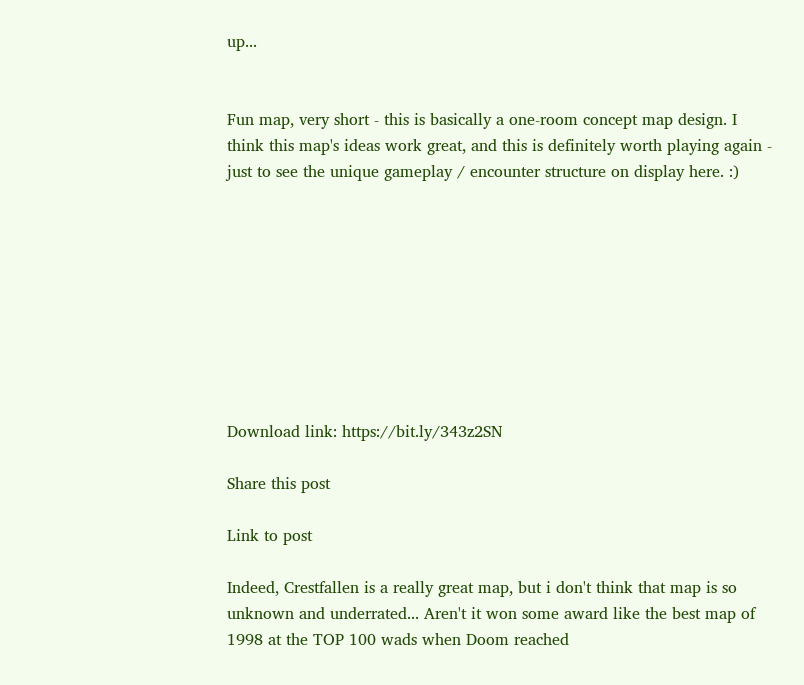up...


Fun map, very short - this is basically a one-room concept map design. I think this map's ideas work great, and this is definitely worth playing again - just to see the unique gameplay / encounter structure on display here. :)









Download link: https://bit.ly/343z2SN

Share this post

Link to post

Indeed, Crestfallen is a really great map, but i don't think that map is so unknown and underrated... Aren't it won some award like the best map of 1998 at the TOP 100 wads when Doom reached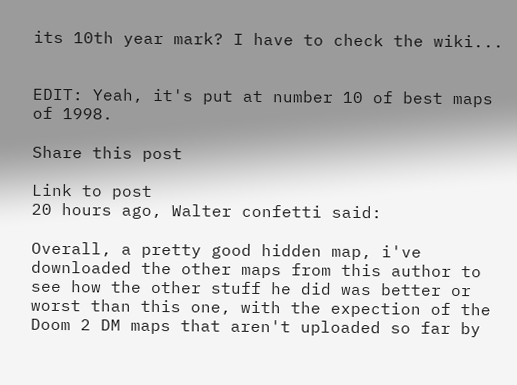its 10th year mark? I have to check the wiki...


EDIT: Yeah, it's put at number 10 of best maps of 1998.

Share this post

Link to post
20 hours ago, Walter confetti said:

Overall, a pretty good hidden map, i've downloaded the other maps from this author to see how the other stuff he did was better or worst than this one, with the expection of the Doom 2 DM maps that aren't uploaded so far by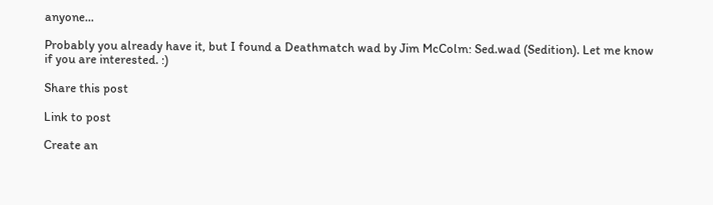anyone...

Probably you already have it, but I found a Deathmatch wad by Jim McColm: Sed.wad (Sedition). Let me know if you are interested. :)

Share this post

Link to post

Create an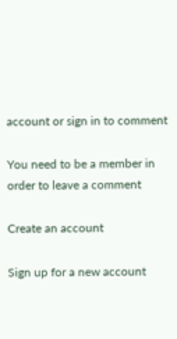account or sign in to comment

You need to be a member in order to leave a comment

Create an account

Sign up for a new account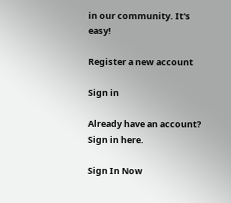in our community. It's easy!

Register a new account

Sign in

Already have an account? Sign in here.

Sign In Now